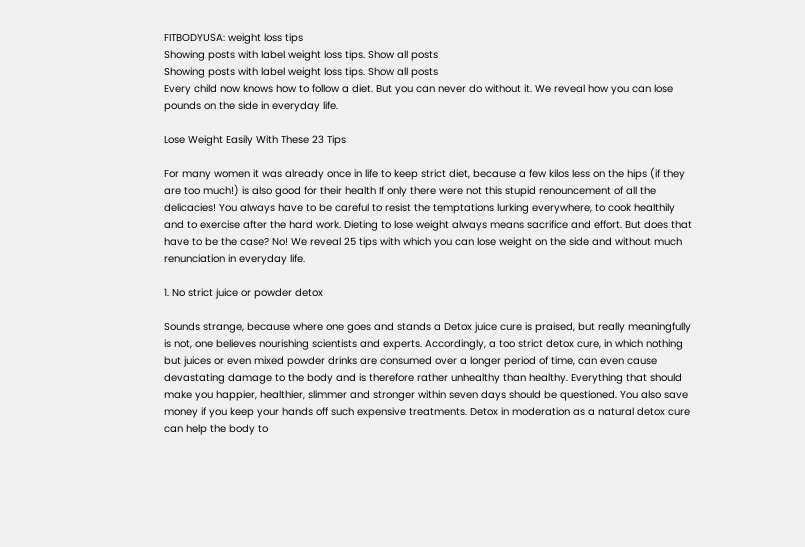FITBODYUSA: weight loss tips
Showing posts with label weight loss tips. Show all posts
Showing posts with label weight loss tips. Show all posts
Every child now knows how to follow a diet. But you can never do without it. We reveal how you can lose pounds on the side in everyday life.

Lose Weight Easily With These 23 Tips

For many women it was already once in life to keep strict diet, because a few kilos less on the hips (if they are too much!) is also good for their health If only there were not this stupid renouncement of all the delicacies! You always have to be careful to resist the temptations lurking everywhere, to cook healthily and to exercise after the hard work. Dieting to lose weight always means sacrifice and effort. But does that have to be the case? No! We reveal 25 tips with which you can lose weight on the side and without much renunciation in everyday life.

1. No strict juice or powder detox

Sounds strange, because where one goes and stands a Detox juice cure is praised, but really meaningfully is not, one believes nourishing scientists and experts. Accordingly, a too strict detox cure, in which nothing but juices or even mixed powder drinks are consumed over a longer period of time, can even cause devastating damage to the body and is therefore rather unhealthy than healthy. Everything that should make you happier, healthier, slimmer and stronger within seven days should be questioned. You also save money if you keep your hands off such expensive treatments. Detox in moderation as a natural detox cure can help the body to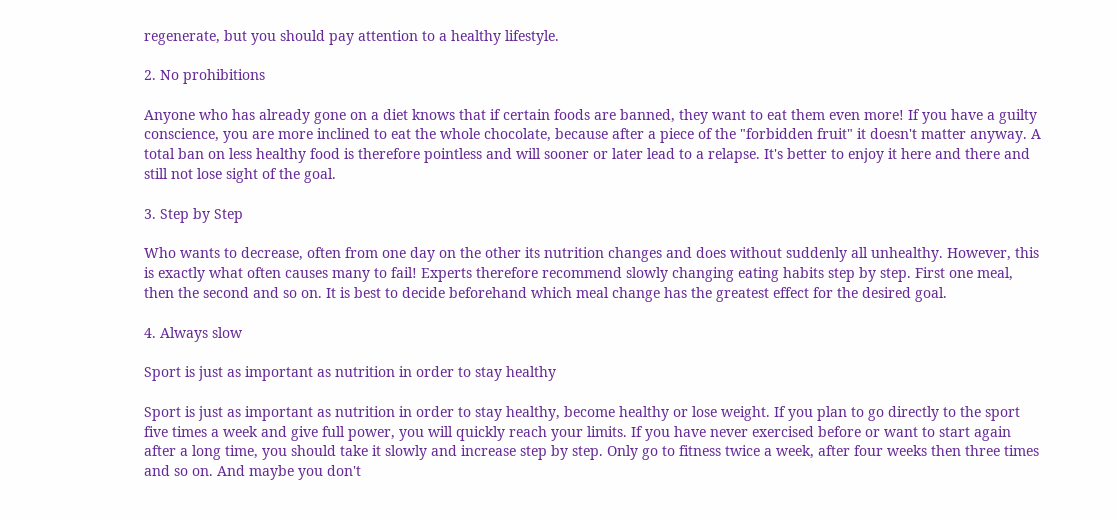regenerate, but you should pay attention to a healthy lifestyle.

2. No prohibitions

Anyone who has already gone on a diet knows that if certain foods are banned, they want to eat them even more! If you have a guilty conscience, you are more inclined to eat the whole chocolate, because after a piece of the "forbidden fruit" it doesn't matter anyway. A total ban on less healthy food is therefore pointless and will sooner or later lead to a relapse. It's better to enjoy it here and there and still not lose sight of the goal.

3. Step by Step

Who wants to decrease, often from one day on the other its nutrition changes and does without suddenly all unhealthy. However, this is exactly what often causes many to fail! Experts therefore recommend slowly changing eating habits step by step. First one meal, then the second and so on. It is best to decide beforehand which meal change has the greatest effect for the desired goal.

4. Always slow

Sport is just as important as nutrition in order to stay healthy

Sport is just as important as nutrition in order to stay healthy, become healthy or lose weight. If you plan to go directly to the sport five times a week and give full power, you will quickly reach your limits. If you have never exercised before or want to start again after a long time, you should take it slowly and increase step by step. Only go to fitness twice a week, after four weeks then three times and so on. And maybe you don't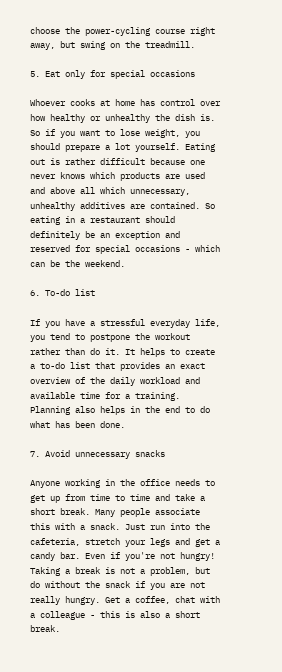choose the power-cycling course right away, but swing on the treadmill.

5. Eat only for special occasions

Whoever cooks at home has control over how healthy or unhealthy the dish is. So if you want to lose weight, you should prepare a lot yourself. Eating out is rather difficult because one never knows which products are used and above all which unnecessary, unhealthy additives are contained. So eating in a restaurant should definitely be an exception and reserved for special occasions - which can be the weekend.

6. To-do list

If you have a stressful everyday life, you tend to postpone the workout rather than do it. It helps to create a to-do list that provides an exact overview of the daily workload and available time for a training. Planning also helps in the end to do what has been done.

7. Avoid unnecessary snacks

Anyone working in the office needs to get up from time to time and take a short break. Many people associate this with a snack. Just run into the cafeteria, stretch your legs and get a candy bar. Even if you're not hungry! Taking a break is not a problem, but do without the snack if you are not really hungry. Get a coffee, chat with a colleague - this is also a short break.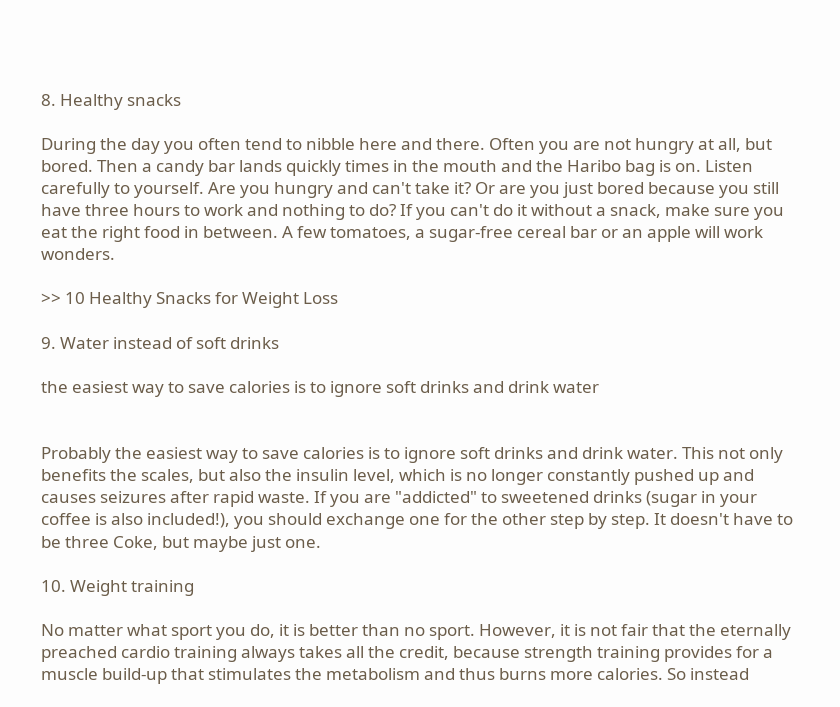8. Healthy snacks

During the day you often tend to nibble here and there. Often you are not hungry at all, but bored. Then a candy bar lands quickly times in the mouth and the Haribo bag is on. Listen carefully to yourself. Are you hungry and can't take it? Or are you just bored because you still have three hours to work and nothing to do? If you can't do it without a snack, make sure you eat the right food in between. A few tomatoes, a sugar-free cereal bar or an apple will work wonders.

>> 10 Healthy Snacks for Weight Loss

9. Water instead of soft drinks

the easiest way to save calories is to ignore soft drinks and drink water


Probably the easiest way to save calories is to ignore soft drinks and drink water. This not only benefits the scales, but also the insulin level, which is no longer constantly pushed up and causes seizures after rapid waste. If you are "addicted" to sweetened drinks (sugar in your coffee is also included!), you should exchange one for the other step by step. It doesn't have to be three Coke, but maybe just one.

10. Weight training

No matter what sport you do, it is better than no sport. However, it is not fair that the eternally preached cardio training always takes all the credit, because strength training provides for a muscle build-up that stimulates the metabolism and thus burns more calories. So instead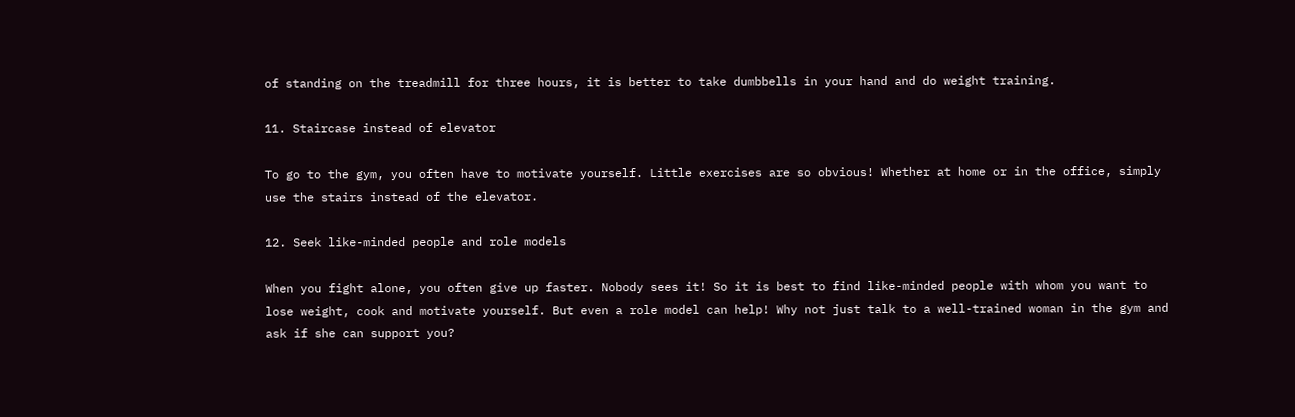of standing on the treadmill for three hours, it is better to take dumbbells in your hand and do weight training.

11. Staircase instead of elevator

To go to the gym, you often have to motivate yourself. Little exercises are so obvious! Whether at home or in the office, simply use the stairs instead of the elevator.

12. Seek like-minded people and role models

When you fight alone, you often give up faster. Nobody sees it! So it is best to find like-minded people with whom you want to lose weight, cook and motivate yourself. But even a role model can help! Why not just talk to a well-trained woman in the gym and ask if she can support you?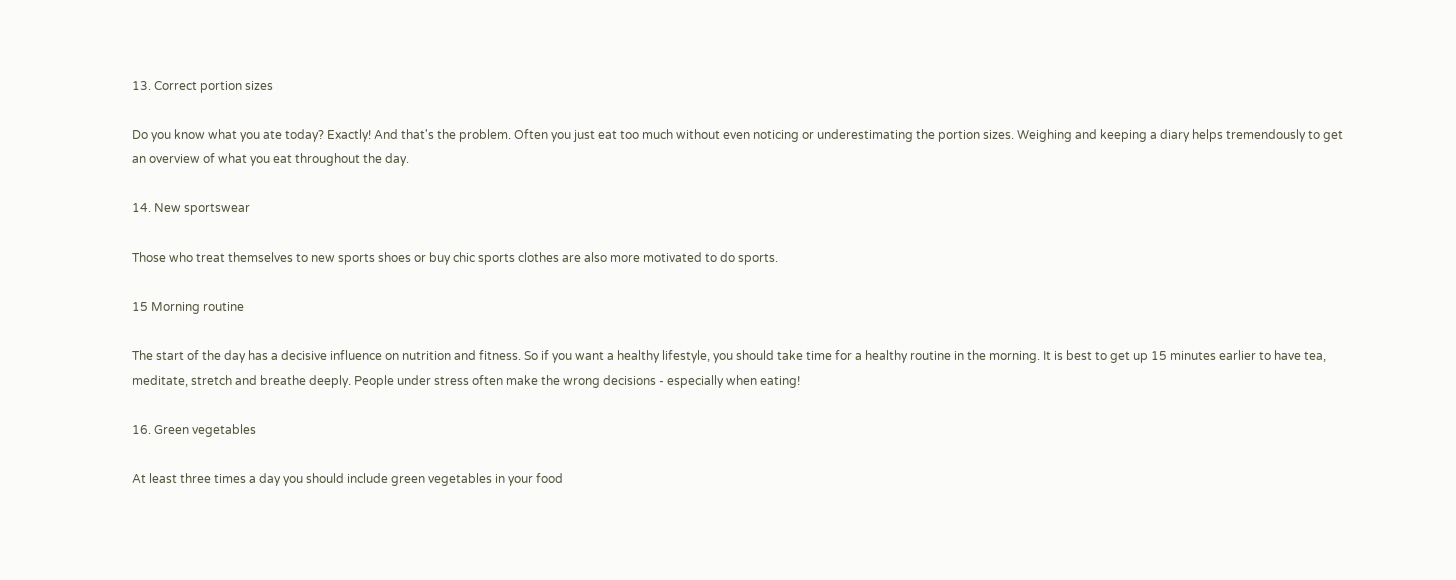13. Correct portion sizes

Do you know what you ate today? Exactly! And that's the problem. Often you just eat too much without even noticing or underestimating the portion sizes. Weighing and keeping a diary helps tremendously to get an overview of what you eat throughout the day.

14. New sportswear

Those who treat themselves to new sports shoes or buy chic sports clothes are also more motivated to do sports.

15 Morning routine

The start of the day has a decisive influence on nutrition and fitness. So if you want a healthy lifestyle, you should take time for a healthy routine in the morning. It is best to get up 15 minutes earlier to have tea, meditate, stretch and breathe deeply. People under stress often make the wrong decisions - especially when eating!

16. Green vegetables

At least three times a day you should include green vegetables in your food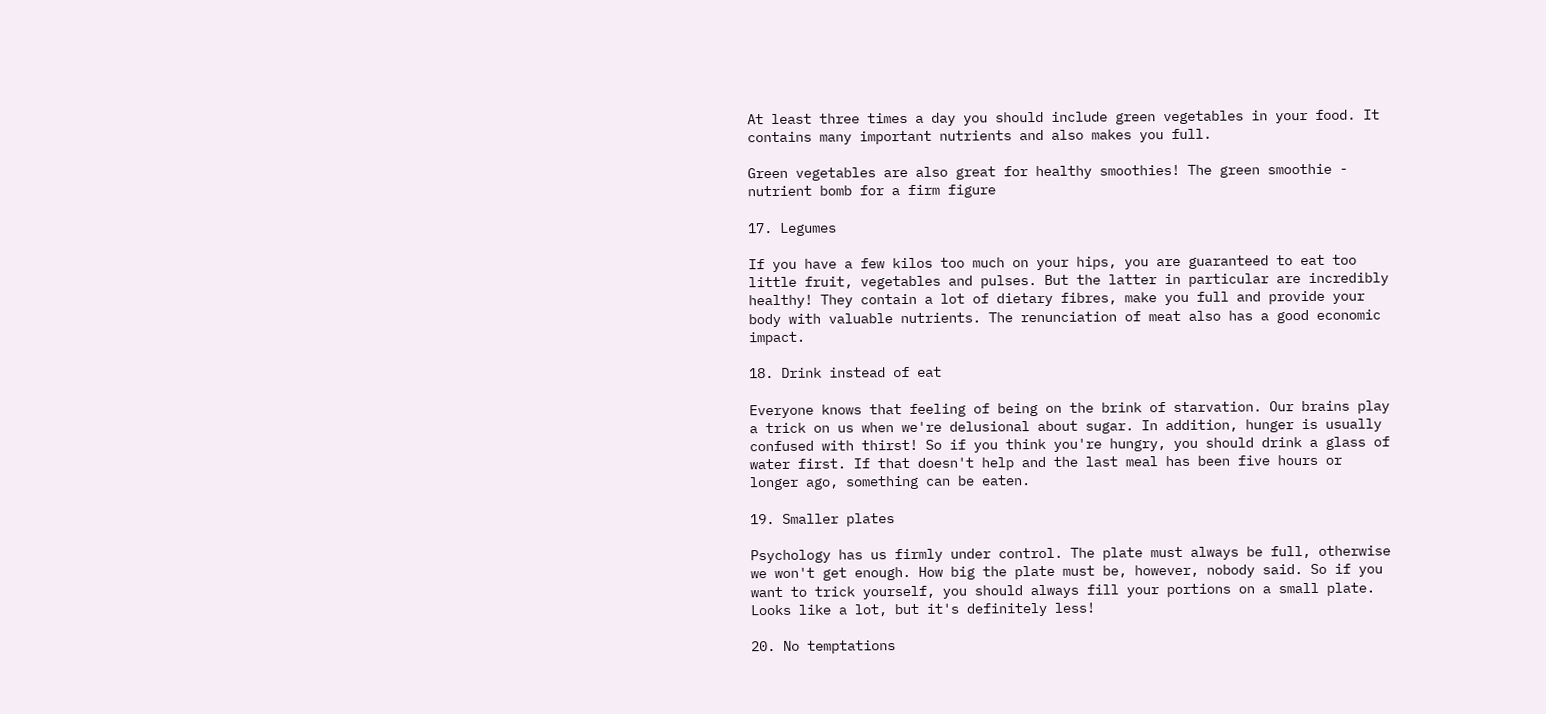At least three times a day you should include green vegetables in your food. It contains many important nutrients and also makes you full.

Green vegetables are also great for healthy smoothies! The green smoothie - nutrient bomb for a firm figure

17. Legumes

If you have a few kilos too much on your hips, you are guaranteed to eat too little fruit, vegetables and pulses. But the latter in particular are incredibly healthy! They contain a lot of dietary fibres, make you full and provide your body with valuable nutrients. The renunciation of meat also has a good economic impact.

18. Drink instead of eat

Everyone knows that feeling of being on the brink of starvation. Our brains play a trick on us when we're delusional about sugar. In addition, hunger is usually confused with thirst! So if you think you're hungry, you should drink a glass of water first. If that doesn't help and the last meal has been five hours or longer ago, something can be eaten.

19. Smaller plates

Psychology has us firmly under control. The plate must always be full, otherwise we won't get enough. How big the plate must be, however, nobody said. So if you want to trick yourself, you should always fill your portions on a small plate. Looks like a lot, but it's definitely less!

20. No temptations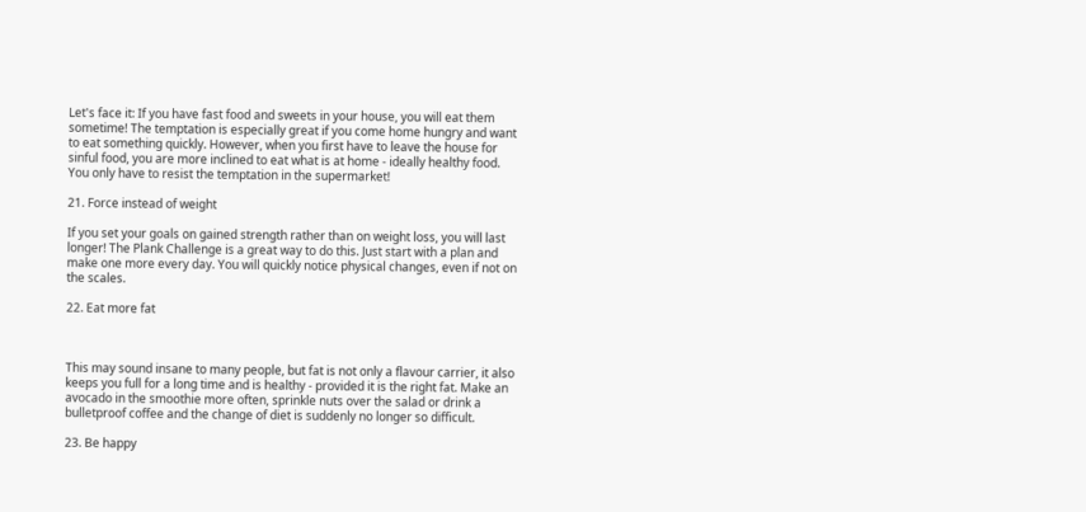Let's face it: If you have fast food and sweets in your house, you will eat them sometime! The temptation is especially great if you come home hungry and want to eat something quickly. However, when you first have to leave the house for sinful food, you are more inclined to eat what is at home - ideally healthy food. You only have to resist the temptation in the supermarket!

21. Force instead of weight

If you set your goals on gained strength rather than on weight loss, you will last longer! The Plank Challenge is a great way to do this. Just start with a plan and make one more every day. You will quickly notice physical changes, even if not on the scales.

22. Eat more fat



This may sound insane to many people, but fat is not only a flavour carrier, it also keeps you full for a long time and is healthy - provided it is the right fat. Make an avocado in the smoothie more often, sprinkle nuts over the salad or drink a bulletproof coffee and the change of diet is suddenly no longer so difficult.

23. Be happy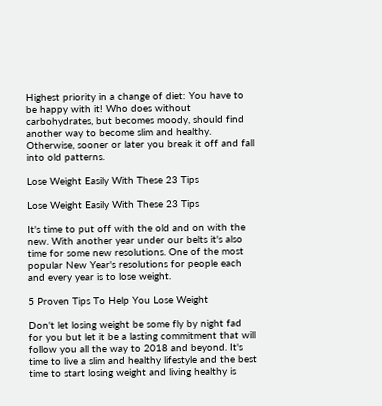Highest priority in a change of diet: You have to be happy with it! Who does without carbohydrates, but becomes moody, should find another way to become slim and healthy. Otherwise, sooner or later you break it off and fall into old patterns.

Lose Weight Easily With These 23 Tips

Lose Weight Easily With These 23 Tips

It's time to put off with the old and on with the new. With another year under our belts it's also time for some new resolutions. One of the most popular New Year's resolutions for people each and every year is to lose weight.

5 Proven Tips To Help You Lose Weight

Don't let losing weight be some fly by night fad for you but let it be a lasting commitment that will follow you all the way to 2018 and beyond. It's time to live a slim and healthy lifestyle and the best time to start losing weight and living healthy is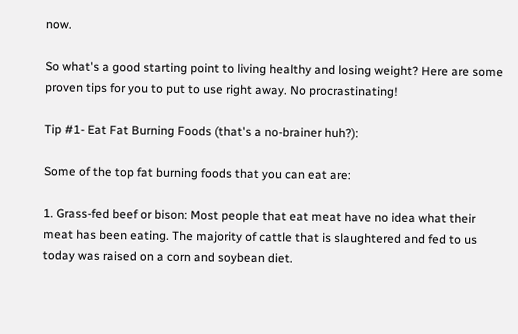now.

So what's a good starting point to living healthy and losing weight? Here are some proven tips for you to put to use right away. No procrastinating!

Tip #1- Eat Fat Burning Foods (that's a no-brainer huh?):

Some of the top fat burning foods that you can eat are:

1. Grass-fed beef or bison: Most people that eat meat have no idea what their meat has been eating. The majority of cattle that is slaughtered and fed to us today was raised on a corn and soybean diet.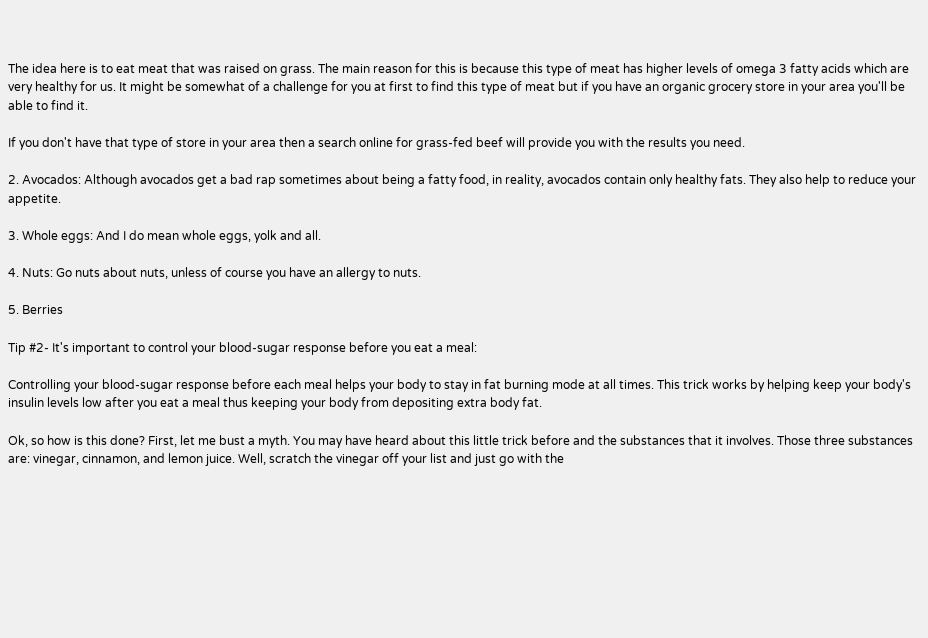The idea here is to eat meat that was raised on grass. The main reason for this is because this type of meat has higher levels of omega 3 fatty acids which are very healthy for us. It might be somewhat of a challenge for you at first to find this type of meat but if you have an organic grocery store in your area you'll be able to find it.

If you don't have that type of store in your area then a search online for grass-fed beef will provide you with the results you need.

2. Avocados: Although avocados get a bad rap sometimes about being a fatty food, in reality, avocados contain only healthy fats. They also help to reduce your appetite.

3. Whole eggs: And I do mean whole eggs, yolk and all.

4. Nuts: Go nuts about nuts, unless of course you have an allergy to nuts.

5. Berries

Tip #2- It's important to control your blood-sugar response before you eat a meal:

Controlling your blood-sugar response before each meal helps your body to stay in fat burning mode at all times. This trick works by helping keep your body's insulin levels low after you eat a meal thus keeping your body from depositing extra body fat.

Ok, so how is this done? First, let me bust a myth. You may have heard about this little trick before and the substances that it involves. Those three substances are: vinegar, cinnamon, and lemon juice. Well, scratch the vinegar off your list and just go with the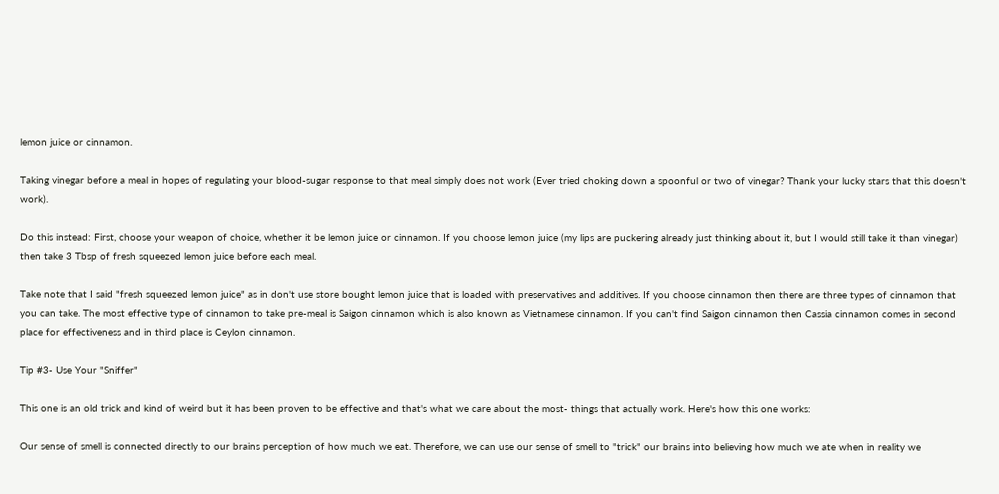lemon juice or cinnamon.

Taking vinegar before a meal in hopes of regulating your blood-sugar response to that meal simply does not work (Ever tried choking down a spoonful or two of vinegar? Thank your lucky stars that this doesn't work).

Do this instead: First, choose your weapon of choice, whether it be lemon juice or cinnamon. If you choose lemon juice (my lips are puckering already just thinking about it, but I would still take it than vinegar) then take 3 Tbsp of fresh squeezed lemon juice before each meal.

Take note that I said "fresh squeezed lemon juice" as in don't use store bought lemon juice that is loaded with preservatives and additives. If you choose cinnamon then there are three types of cinnamon that you can take. The most effective type of cinnamon to take pre-meal is Saigon cinnamon which is also known as Vietnamese cinnamon. If you can't find Saigon cinnamon then Cassia cinnamon comes in second place for effectiveness and in third place is Ceylon cinnamon.

Tip #3- Use Your "Sniffer"

This one is an old trick and kind of weird but it has been proven to be effective and that's what we care about the most- things that actually work. Here's how this one works:

Our sense of smell is connected directly to our brains perception of how much we eat. Therefore, we can use our sense of smell to "trick" our brains into believing how much we ate when in reality we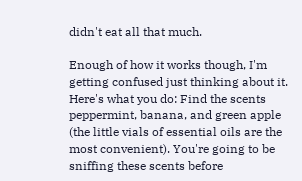didn't eat all that much.

Enough of how it works though, I'm getting confused just thinking about it. Here's what you do: Find the scents peppermint, banana, and green apple (the little vials of essential oils are the most convenient). You're going to be sniffing these scents before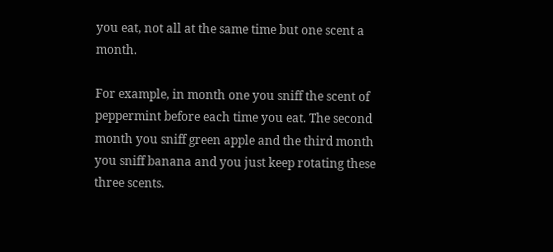you eat, not all at the same time but one scent a month.

For example, in month one you sniff the scent of peppermint before each time you eat. The second month you sniff green apple and the third month you sniff banana and you just keep rotating these three scents.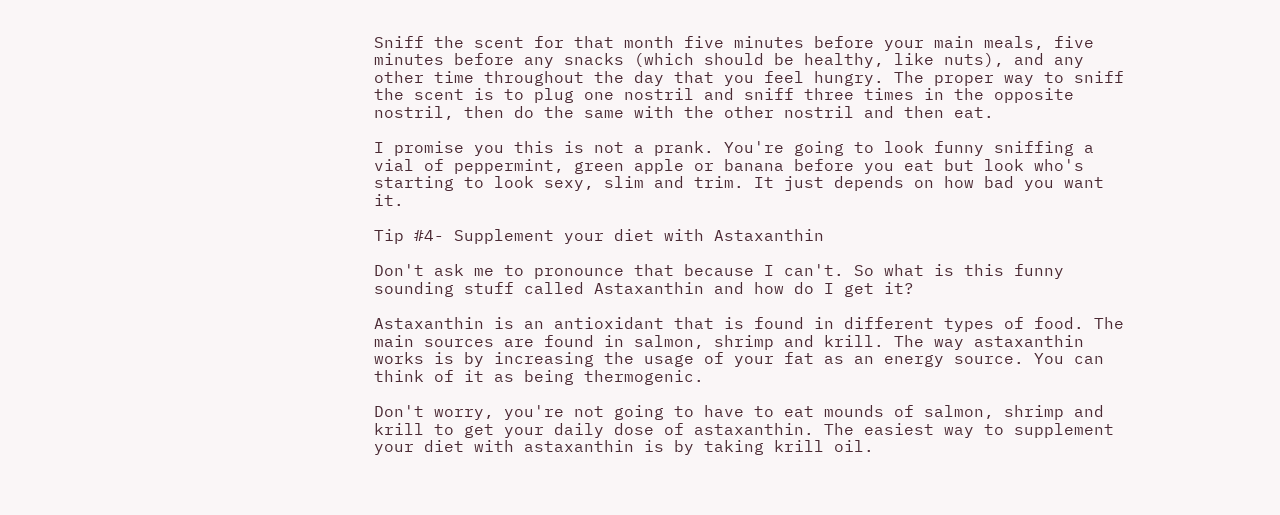Sniff the scent for that month five minutes before your main meals, five minutes before any snacks (which should be healthy, like nuts), and any other time throughout the day that you feel hungry. The proper way to sniff the scent is to plug one nostril and sniff three times in the opposite nostril, then do the same with the other nostril and then eat.

I promise you this is not a prank. You're going to look funny sniffing a vial of peppermint, green apple or banana before you eat but look who's starting to look sexy, slim and trim. It just depends on how bad you want it.

Tip #4- Supplement your diet with Astaxanthin

Don't ask me to pronounce that because I can't. So what is this funny sounding stuff called Astaxanthin and how do I get it?

Astaxanthin is an antioxidant that is found in different types of food. The main sources are found in salmon, shrimp and krill. The way astaxanthin works is by increasing the usage of your fat as an energy source. You can think of it as being thermogenic.

Don't worry, you're not going to have to eat mounds of salmon, shrimp and krill to get your daily dose of astaxanthin. The easiest way to supplement your diet with astaxanthin is by taking krill oil.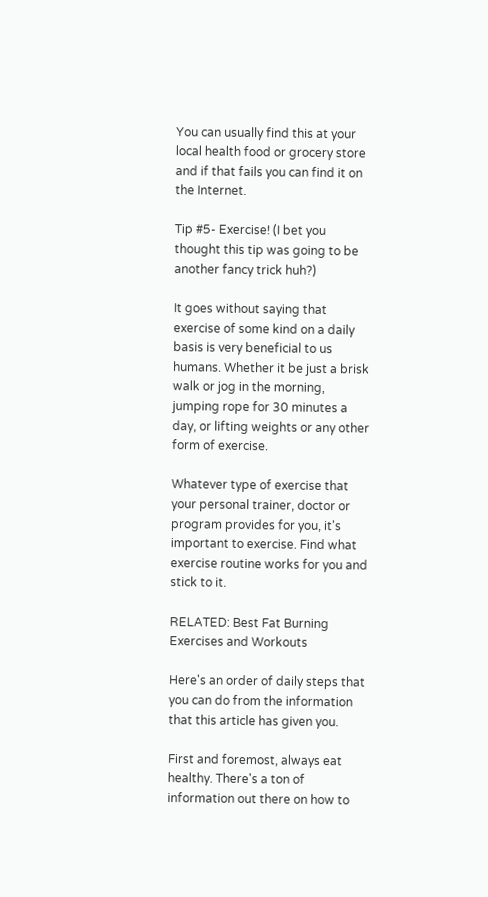You can usually find this at your local health food or grocery store and if that fails you can find it on the Internet.

Tip #5- Exercise! (I bet you thought this tip was going to be another fancy trick huh?)

It goes without saying that exercise of some kind on a daily basis is very beneficial to us humans. Whether it be just a brisk walk or jog in the morning, jumping rope for 30 minutes a day, or lifting weights or any other form of exercise.

Whatever type of exercise that your personal trainer, doctor or program provides for you, it's important to exercise. Find what exercise routine works for you and stick to it.

RELATED: Best Fat Burning Exercises and Workouts

Here's an order of daily steps that you can do from the information that this article has given you.

First and foremost, always eat healthy. There's a ton of information out there on how to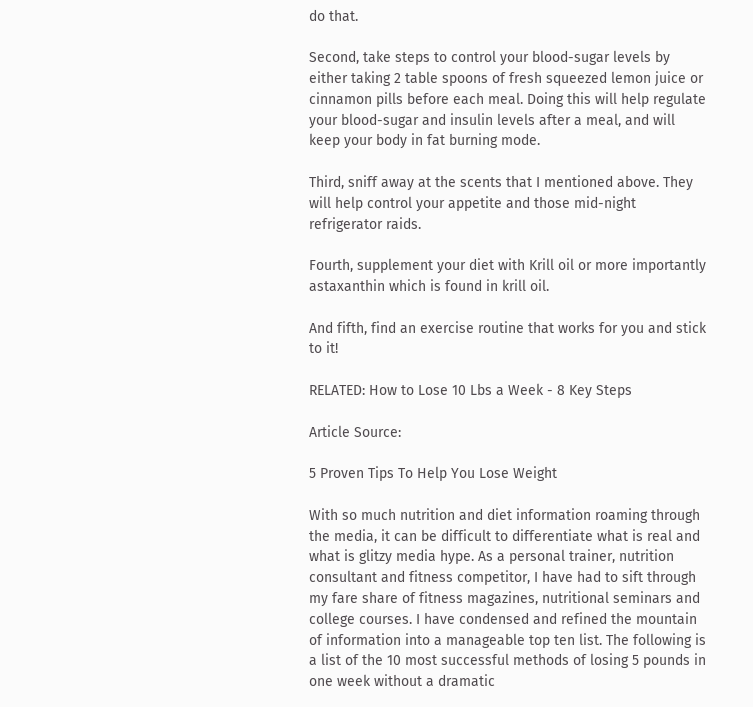do that.

Second, take steps to control your blood-sugar levels by either taking 2 table spoons of fresh squeezed lemon juice or cinnamon pills before each meal. Doing this will help regulate your blood-sugar and insulin levels after a meal, and will keep your body in fat burning mode.

Third, sniff away at the scents that I mentioned above. They will help control your appetite and those mid-night refrigerator raids.

Fourth, supplement your diet with Krill oil or more importantly astaxanthin which is found in krill oil.

And fifth, find an exercise routine that works for you and stick to it!

RELATED: How to Lose 10 Lbs a Week - 8 Key Steps

Article Source:

5 Proven Tips To Help You Lose Weight

With so much nutrition and diet information roaming through the media, it can be difficult to differentiate what is real and what is glitzy media hype. As a personal trainer, nutrition consultant and fitness competitor, I have had to sift through my fare share of fitness magazines, nutritional seminars and college courses. I have condensed and refined the mountain of information into a manageable top ten list. The following is a list of the 10 most successful methods of losing 5 pounds in one week without a dramatic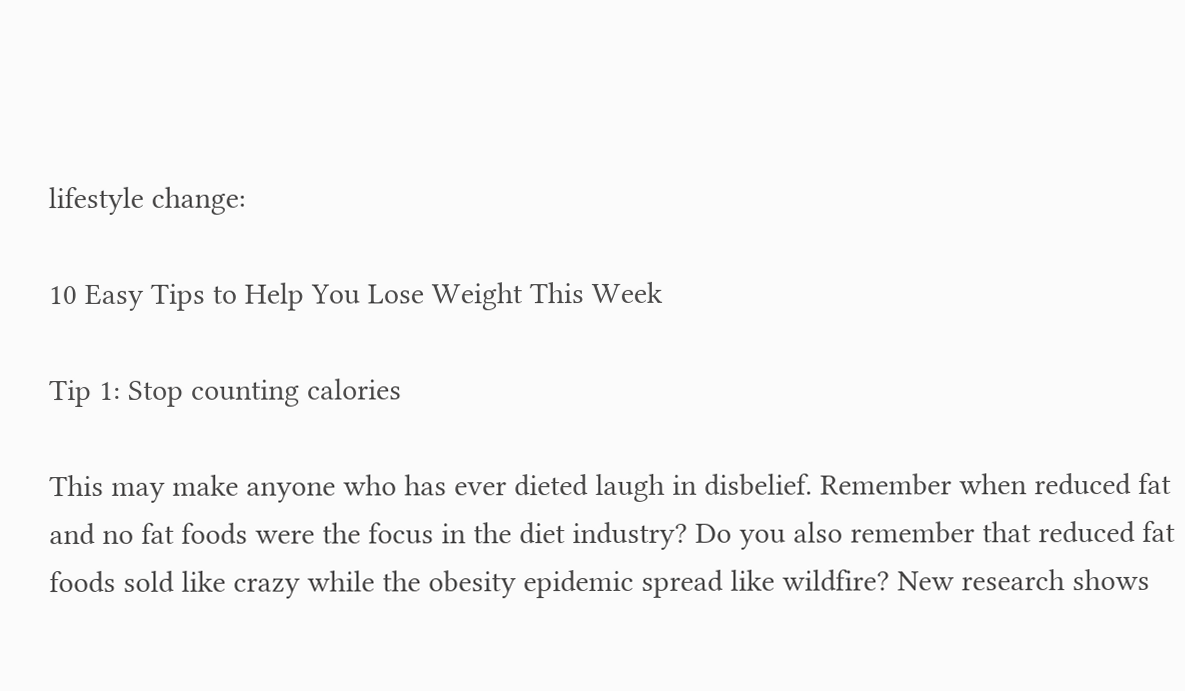lifestyle change:

10 Easy Tips to Help You Lose Weight This Week

Tip 1: Stop counting calories

This may make anyone who has ever dieted laugh in disbelief. Remember when reduced fat and no fat foods were the focus in the diet industry? Do you also remember that reduced fat foods sold like crazy while the obesity epidemic spread like wildfire? New research shows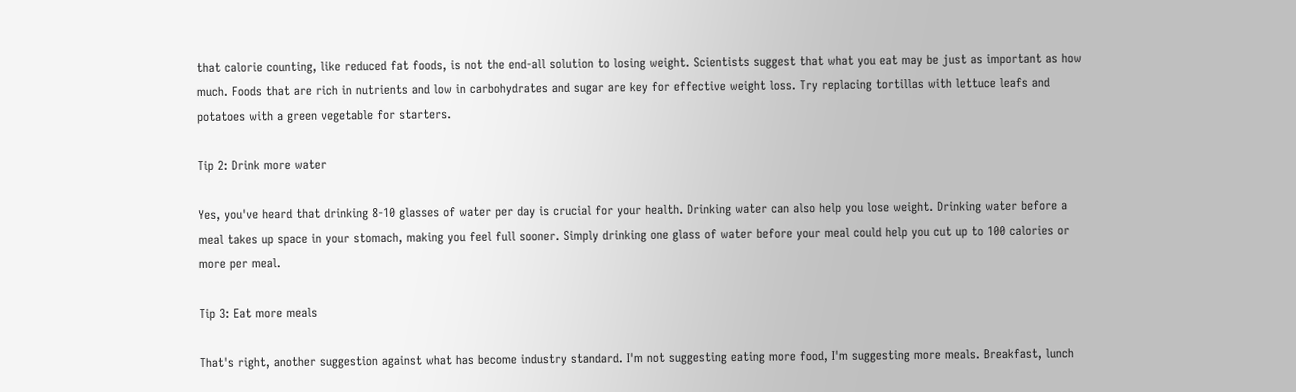that calorie counting, like reduced fat foods, is not the end-all solution to losing weight. Scientists suggest that what you eat may be just as important as how much. Foods that are rich in nutrients and low in carbohydrates and sugar are key for effective weight loss. Try replacing tortillas with lettuce leafs and potatoes with a green vegetable for starters.

Tip 2: Drink more water

Yes, you've heard that drinking 8-10 glasses of water per day is crucial for your health. Drinking water can also help you lose weight. Drinking water before a meal takes up space in your stomach, making you feel full sooner. Simply drinking one glass of water before your meal could help you cut up to 100 calories or more per meal.

Tip 3: Eat more meals

That's right, another suggestion against what has become industry standard. I'm not suggesting eating more food, I'm suggesting more meals. Breakfast, lunch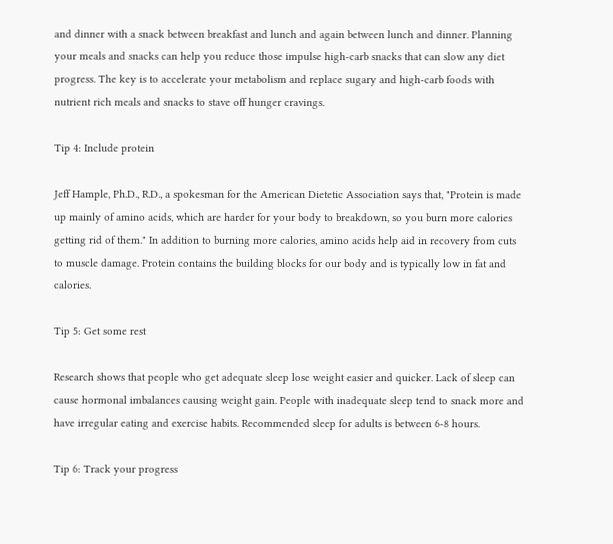and dinner with a snack between breakfast and lunch and again between lunch and dinner. Planning your meals and snacks can help you reduce those impulse high-carb snacks that can slow any diet progress. The key is to accelerate your metabolism and replace sugary and high-carb foods with nutrient rich meals and snacks to stave off hunger cravings.

Tip 4: Include protein

Jeff Hample, Ph.D., R.D., a spokesman for the American Dietetic Association says that, "Protein is made up mainly of amino acids, which are harder for your body to breakdown, so you burn more calories getting rid of them." In addition to burning more calories, amino acids help aid in recovery from cuts to muscle damage. Protein contains the building blocks for our body and is typically low in fat and calories.

Tip 5: Get some rest

Research shows that people who get adequate sleep lose weight easier and quicker. Lack of sleep can cause hormonal imbalances causing weight gain. People with inadequate sleep tend to snack more and have irregular eating and exercise habits. Recommended sleep for adults is between 6-8 hours.

Tip 6: Track your progress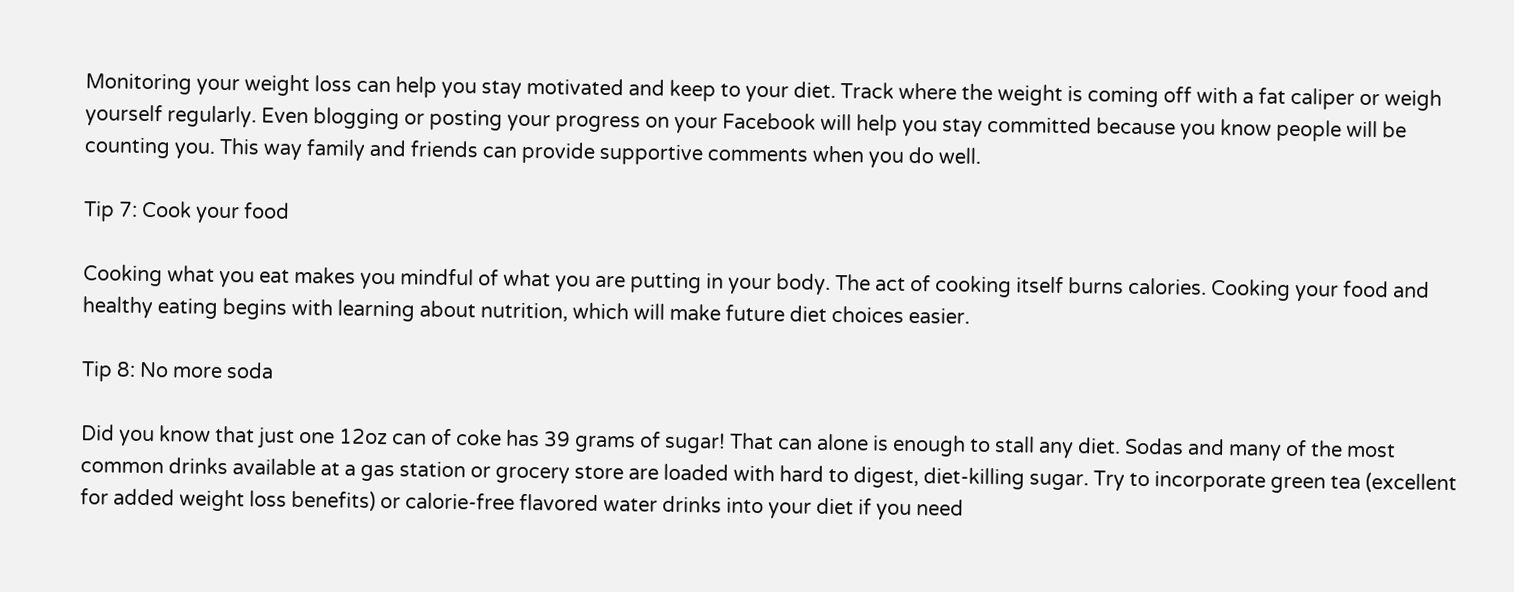Monitoring your weight loss can help you stay motivated and keep to your diet. Track where the weight is coming off with a fat caliper or weigh yourself regularly. Even blogging or posting your progress on your Facebook will help you stay committed because you know people will be counting you. This way family and friends can provide supportive comments when you do well.

Tip 7: Cook your food

Cooking what you eat makes you mindful of what you are putting in your body. The act of cooking itself burns calories. Cooking your food and healthy eating begins with learning about nutrition, which will make future diet choices easier.

Tip 8: No more soda

Did you know that just one 12oz can of coke has 39 grams of sugar! That can alone is enough to stall any diet. Sodas and many of the most common drinks available at a gas station or grocery store are loaded with hard to digest, diet-killing sugar. Try to incorporate green tea (excellent for added weight loss benefits) or calorie-free flavored water drinks into your diet if you need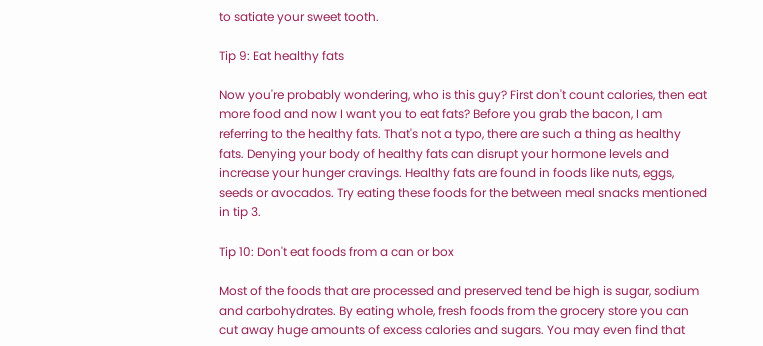to satiate your sweet tooth.

Tip 9: Eat healthy fats

Now you're probably wondering, who is this guy? First don't count calories, then eat more food and now I want you to eat fats? Before you grab the bacon, I am referring to the healthy fats. That's not a typo, there are such a thing as healthy fats. Denying your body of healthy fats can disrupt your hormone levels and increase your hunger cravings. Healthy fats are found in foods like nuts, eggs, seeds or avocados. Try eating these foods for the between meal snacks mentioned in tip 3.

Tip 10: Don't eat foods from a can or box

Most of the foods that are processed and preserved tend be high is sugar, sodium and carbohydrates. By eating whole, fresh foods from the grocery store you can cut away huge amounts of excess calories and sugars. You may even find that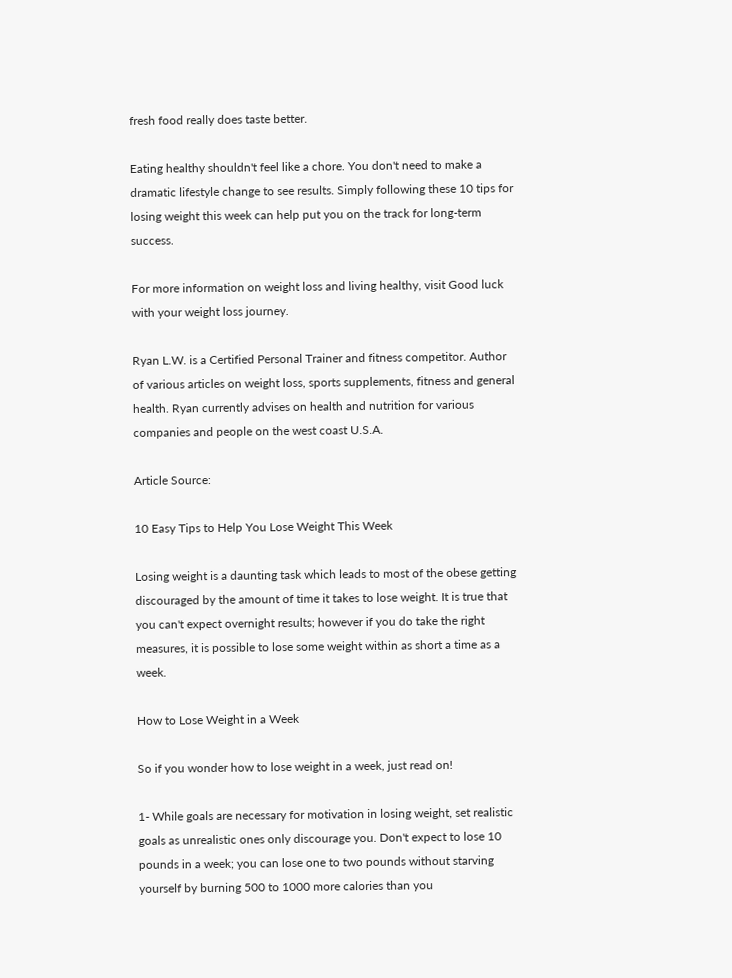fresh food really does taste better.

Eating healthy shouldn't feel like a chore. You don't need to make a dramatic lifestyle change to see results. Simply following these 10 tips for losing weight this week can help put you on the track for long-term success.

For more information on weight loss and living healthy, visit Good luck with your weight loss journey.

Ryan L.W. is a Certified Personal Trainer and fitness competitor. Author of various articles on weight loss, sports supplements, fitness and general health. Ryan currently advises on health and nutrition for various companies and people on the west coast U.S.A.

Article Source:

10 Easy Tips to Help You Lose Weight This Week

Losing weight is a daunting task which leads to most of the obese getting discouraged by the amount of time it takes to lose weight. It is true that you can't expect overnight results; however if you do take the right measures, it is possible to lose some weight within as short a time as a week.

How to Lose Weight in a Week

So if you wonder how to lose weight in a week, just read on!

1- While goals are necessary for motivation in losing weight, set realistic goals as unrealistic ones only discourage you. Don't expect to lose 10 pounds in a week; you can lose one to two pounds without starving yourself by burning 500 to 1000 more calories than you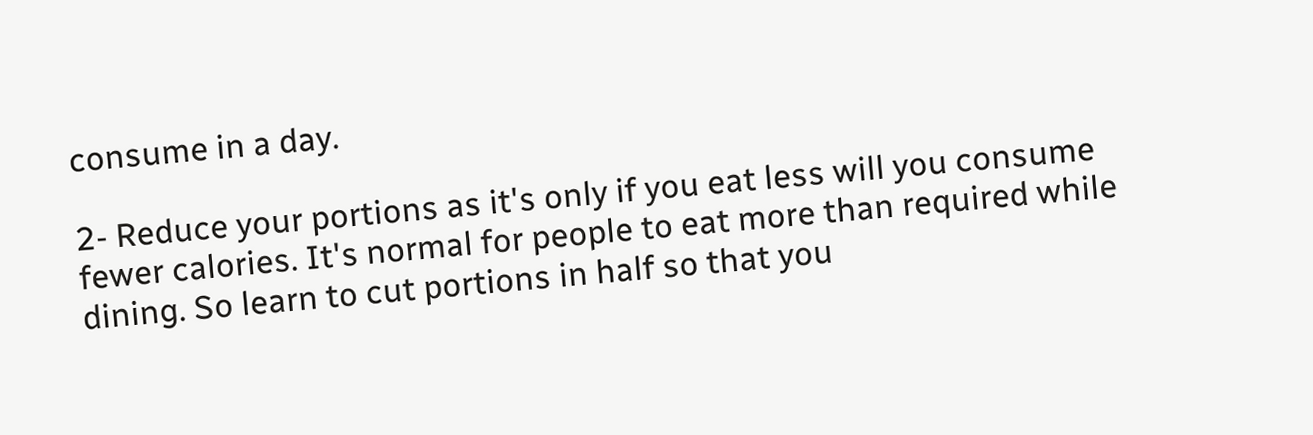consume in a day.

2- Reduce your portions as it's only if you eat less will you consume fewer calories. It's normal for people to eat more than required while dining. So learn to cut portions in half so that you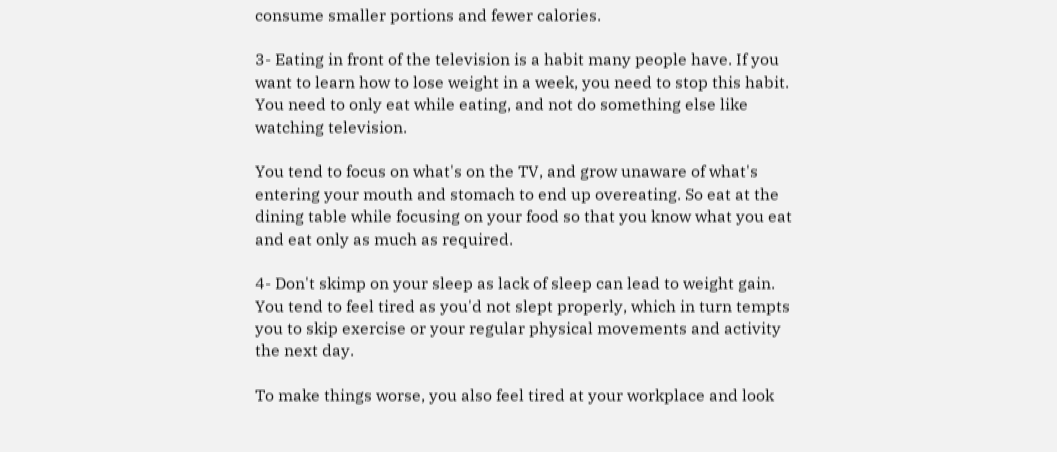consume smaller portions and fewer calories.

3- Eating in front of the television is a habit many people have. If you want to learn how to lose weight in a week, you need to stop this habit. You need to only eat while eating, and not do something else like watching television.

You tend to focus on what's on the TV, and grow unaware of what's entering your mouth and stomach to end up overeating. So eat at the dining table while focusing on your food so that you know what you eat and eat only as much as required.

4- Don't skimp on your sleep as lack of sleep can lead to weight gain. You tend to feel tired as you'd not slept properly, which in turn tempts you to skip exercise or your regular physical movements and activity the next day.

To make things worse, you also feel tired at your workplace and look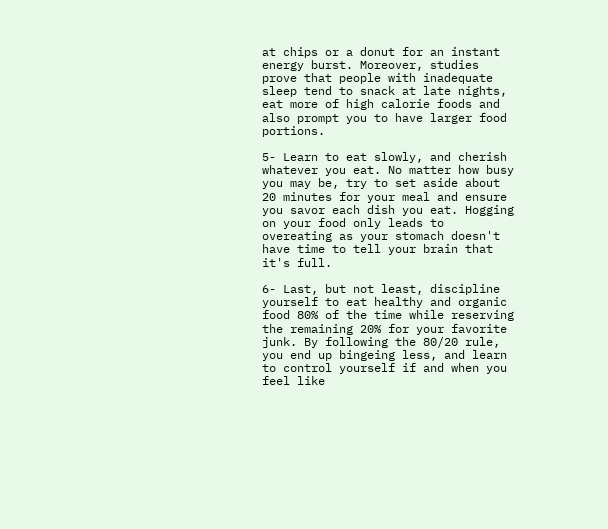at chips or a donut for an instant energy burst. Moreover, studies prove that people with inadequate sleep tend to snack at late nights, eat more of high calorie foods and also prompt you to have larger food portions.

5- Learn to eat slowly, and cherish whatever you eat. No matter how busy you may be, try to set aside about 20 minutes for your meal and ensure you savor each dish you eat. Hogging on your food only leads to overeating as your stomach doesn't have time to tell your brain that it's full.

6- Last, but not least, discipline yourself to eat healthy and organic food 80% of the time while reserving the remaining 20% for your favorite junk. By following the 80/20 rule, you end up bingeing less, and learn to control yourself if and when you feel like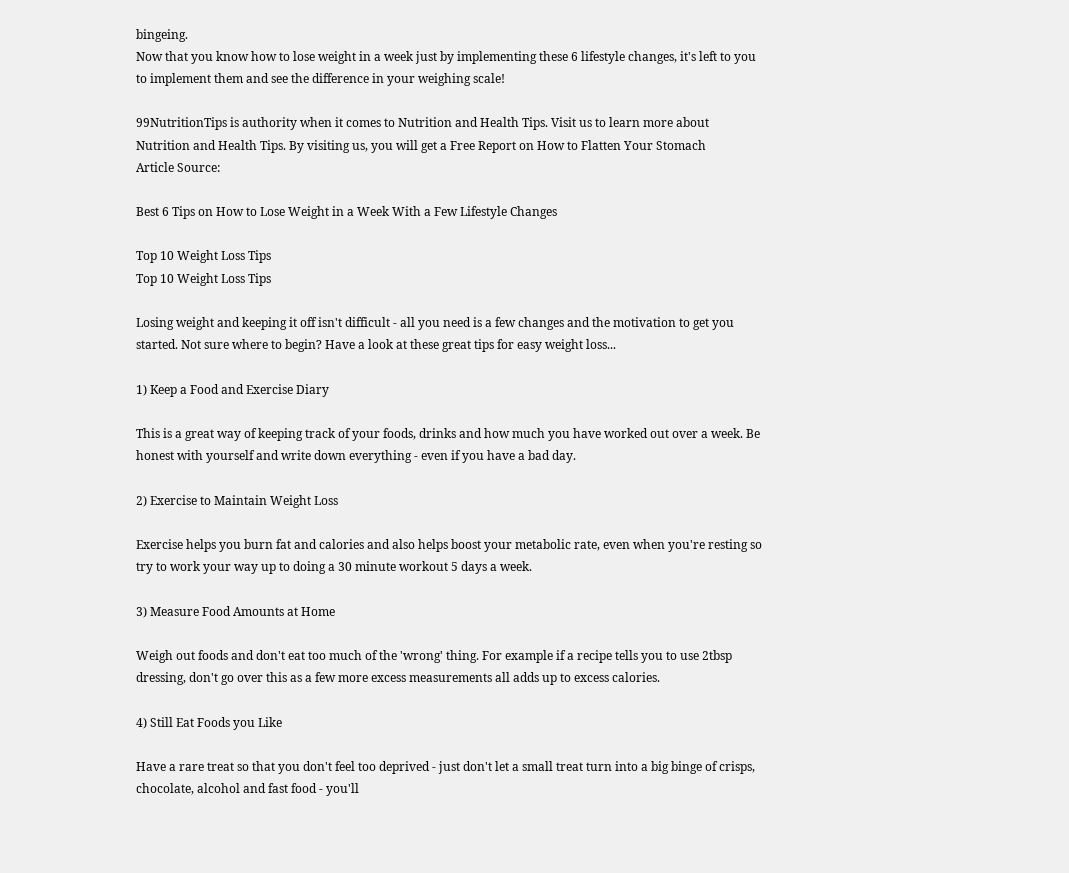bingeing.
Now that you know how to lose weight in a week just by implementing these 6 lifestyle changes, it's left to you to implement them and see the difference in your weighing scale!

99NutritionTips is authority when it comes to Nutrition and Health Tips. Visit us to learn more about Nutrition and Health Tips. By visiting us, you will get a Free Report on How to Flatten Your Stomach
Article Source:

Best 6 Tips on How to Lose Weight in a Week With a Few Lifestyle Changes

Top 10 Weight Loss Tips
Top 10 Weight Loss Tips

Losing weight and keeping it off isn't difficult - all you need is a few changes and the motivation to get you started. Not sure where to begin? Have a look at these great tips for easy weight loss...

1) Keep a Food and Exercise Diary

This is a great way of keeping track of your foods, drinks and how much you have worked out over a week. Be honest with yourself and write down everything - even if you have a bad day.

2) Exercise to Maintain Weight Loss

Exercise helps you burn fat and calories and also helps boost your metabolic rate, even when you're resting so try to work your way up to doing a 30 minute workout 5 days a week.

3) Measure Food Amounts at Home

Weigh out foods and don't eat too much of the 'wrong' thing. For example if a recipe tells you to use 2tbsp dressing, don't go over this as a few more excess measurements all adds up to excess calories.

4) Still Eat Foods you Like

Have a rare treat so that you don't feel too deprived - just don't let a small treat turn into a big binge of crisps, chocolate, alcohol and fast food - you'll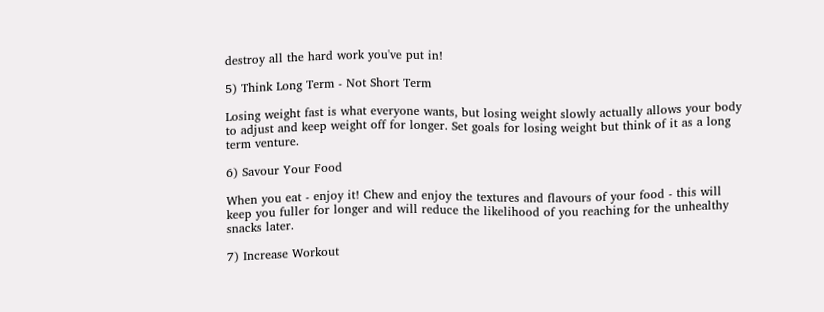destroy all the hard work you've put in!

5) Think Long Term - Not Short Term

Losing weight fast is what everyone wants, but losing weight slowly actually allows your body to adjust and keep weight off for longer. Set goals for losing weight but think of it as a long term venture.

6) Savour Your Food

When you eat - enjoy it! Chew and enjoy the textures and flavours of your food - this will keep you fuller for longer and will reduce the likelihood of you reaching for the unhealthy snacks later.

7) Increase Workout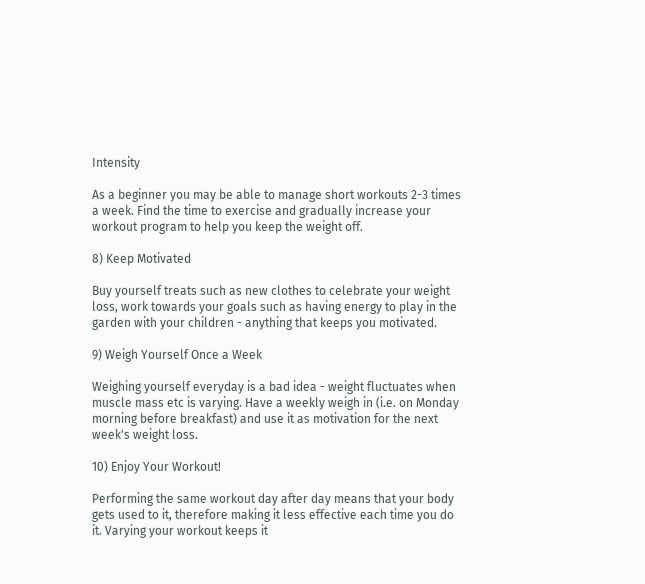Intensity

As a beginner you may be able to manage short workouts 2-3 times a week. Find the time to exercise and gradually increase your workout program to help you keep the weight off.

8) Keep Motivated

Buy yourself treats such as new clothes to celebrate your weight loss, work towards your goals such as having energy to play in the garden with your children - anything that keeps you motivated.

9) Weigh Yourself Once a Week

Weighing yourself everyday is a bad idea - weight fluctuates when muscle mass etc is varying. Have a weekly weigh in (i.e. on Monday morning before breakfast) and use it as motivation for the next week's weight loss.

10) Enjoy Your Workout!

Performing the same workout day after day means that your body gets used to it, therefore making it less effective each time you do it. Varying your workout keeps it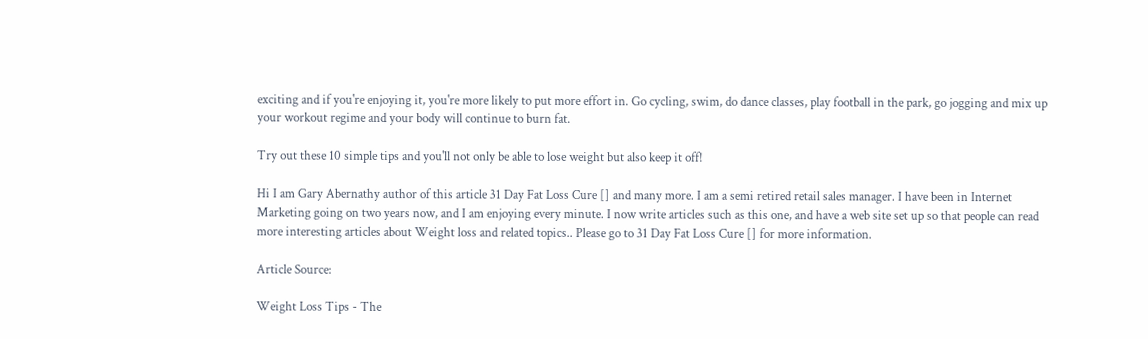exciting and if you're enjoying it, you're more likely to put more effort in. Go cycling, swim, do dance classes, play football in the park, go jogging and mix up your workout regime and your body will continue to burn fat.

Try out these 10 simple tips and you'll not only be able to lose weight but also keep it off!

Hi I am Gary Abernathy author of this article 31 Day Fat Loss Cure [] and many more. I am a semi retired retail sales manager. I have been in Internet Marketing going on two years now, and I am enjoying every minute. I now write articles such as this one, and have a web site set up so that people can read more interesting articles about Weight loss and related topics.. Please go to 31 Day Fat Loss Cure [] for more information.

Article Source:

Weight Loss Tips - The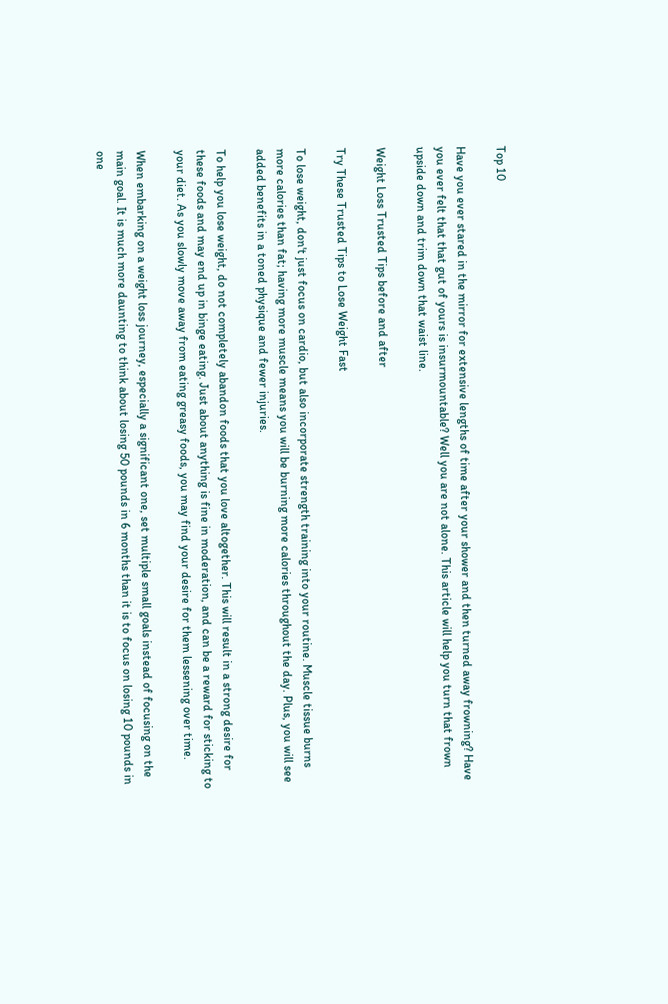Top 10

Have you ever stared in the mirror for extensive lengths of time after your shower and then turned away frowning? Have you ever felt that that gut of yours is insurmountable? Well you are not alone. This article will help you turn that frown upside down and trim down that waist line.

Weight Loss Trusted Tips before and after

Try These Trusted Tips to Lose Weight Fast

To lose weight, don't just focus on cardio, but also incorporate strength training into your routine. Muscle tissue burns more calories than fat; having more muscle means you will be burning more calories throughout the day. Plus, you will see added benefits in a toned physique and fewer injuries.

To help you lose weight, do not completely abandon foods that you love altogether. This will result in a strong desire for these foods and may end up in binge eating. Just about anything is fine in moderation, and can be a reward for sticking to your diet. As you slowly move away from eating greasy foods, you may find your desire for them lessening over time.

When embarking on a weight loss journey, especially a significant one, set multiple small goals instead of focusing on the main goal. It is much more daunting to think about losing 50 pounds in 6 months than it is to focus on losing 10 pounds in one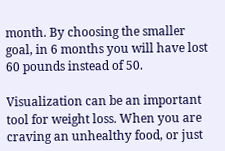month. By choosing the smaller goal, in 6 months you will have lost 60 pounds instead of 50.

Visualization can be an important tool for weight loss. When you are craving an unhealthy food, or just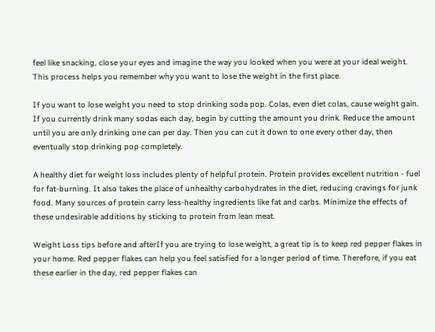feel like snacking, close your eyes and imagine the way you looked when you were at your ideal weight. This process helps you remember why you want to lose the weight in the first place.

If you want to lose weight you need to stop drinking soda pop. Colas, even diet colas, cause weight gain. If you currently drink many sodas each day, begin by cutting the amount you drink. Reduce the amount until you are only drinking one can per day. Then you can cut it down to one every other day, then eventually stop drinking pop completely.

A healthy diet for weight loss includes plenty of helpful protein. Protein provides excellent nutrition - fuel for fat-burning. It also takes the place of unhealthy carbohydrates in the diet, reducing cravings for junk food. Many sources of protein carry less-healthy ingredients like fat and carbs. Minimize the effects of these undesirable additions by sticking to protein from lean meat.

Weight Loss tips before and afterIf you are trying to lose weight, a great tip is to keep red pepper flakes in your home. Red pepper flakes can help you feel satisfied for a longer period of time. Therefore, if you eat these earlier in the day, red pepper flakes can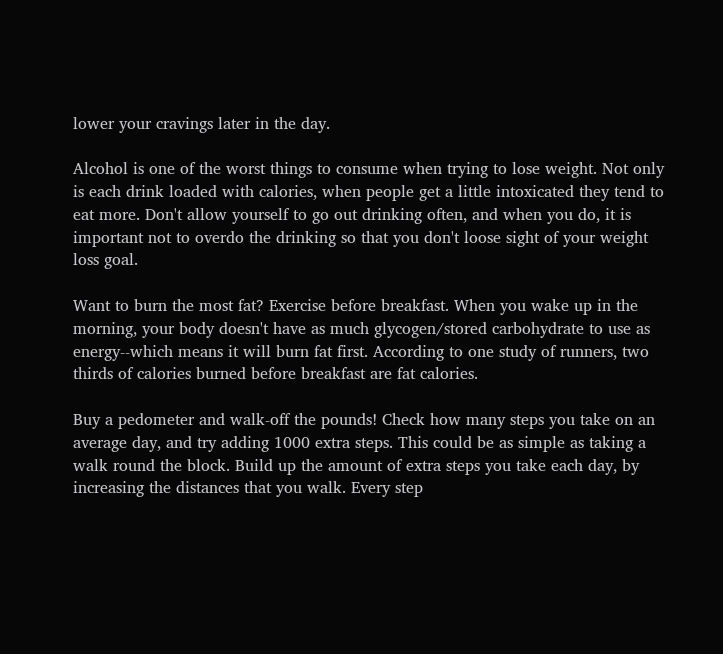lower your cravings later in the day.

Alcohol is one of the worst things to consume when trying to lose weight. Not only is each drink loaded with calories, when people get a little intoxicated they tend to eat more. Don't allow yourself to go out drinking often, and when you do, it is important not to overdo the drinking so that you don't loose sight of your weight loss goal.

Want to burn the most fat? Exercise before breakfast. When you wake up in the morning, your body doesn't have as much glycogen/stored carbohydrate to use as energy--which means it will burn fat first. According to one study of runners, two thirds of calories burned before breakfast are fat calories.

Buy a pedometer and walk-off the pounds! Check how many steps you take on an average day, and try adding 1000 extra steps. This could be as simple as taking a walk round the block. Build up the amount of extra steps you take each day, by increasing the distances that you walk. Every step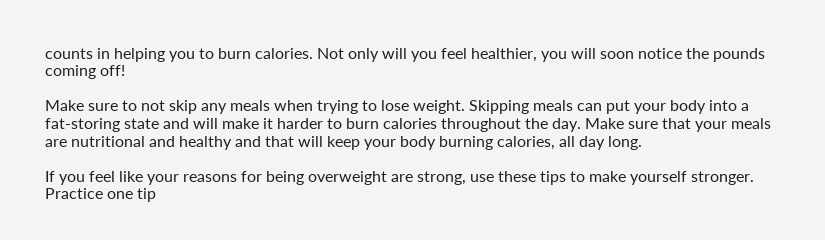counts in helping you to burn calories. Not only will you feel healthier, you will soon notice the pounds coming off!

Make sure to not skip any meals when trying to lose weight. Skipping meals can put your body into a fat-storing state and will make it harder to burn calories throughout the day. Make sure that your meals are nutritional and healthy and that will keep your body burning calories, all day long.

If you feel like your reasons for being overweight are strong, use these tips to make yourself stronger. Practice one tip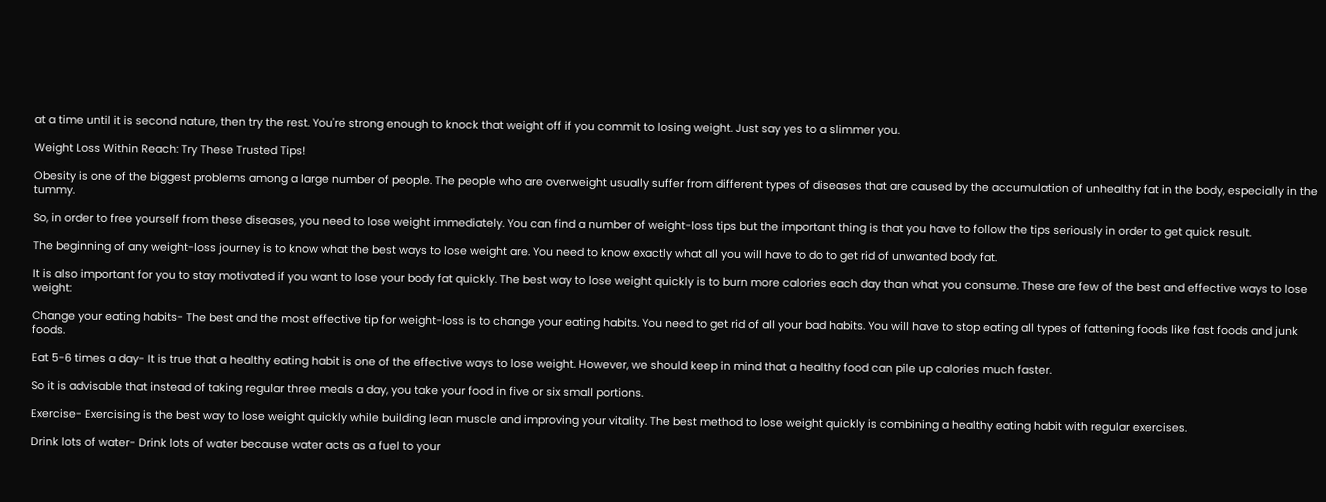at a time until it is second nature, then try the rest. You're strong enough to knock that weight off if you commit to losing weight. Just say yes to a slimmer you.

Weight Loss Within Reach: Try These Trusted Tips!

Obesity is one of the biggest problems among a large number of people. The people who are overweight usually suffer from different types of diseases that are caused by the accumulation of unhealthy fat in the body, especially in the tummy.

So, in order to free yourself from these diseases, you need to lose weight immediately. You can find a number of weight-loss tips but the important thing is that you have to follow the tips seriously in order to get quick result.

The beginning of any weight-loss journey is to know what the best ways to lose weight are. You need to know exactly what all you will have to do to get rid of unwanted body fat.

It is also important for you to stay motivated if you want to lose your body fat quickly. The best way to lose weight quickly is to burn more calories each day than what you consume. These are few of the best and effective ways to lose weight:

Change your eating habits- The best and the most effective tip for weight-loss is to change your eating habits. You need to get rid of all your bad habits. You will have to stop eating all types of fattening foods like fast foods and junk foods.

Eat 5-6 times a day- It is true that a healthy eating habit is one of the effective ways to lose weight. However, we should keep in mind that a healthy food can pile up calories much faster.

So it is advisable that instead of taking regular three meals a day, you take your food in five or six small portions.

Exercise- Exercising is the best way to lose weight quickly while building lean muscle and improving your vitality. The best method to lose weight quickly is combining a healthy eating habit with regular exercises.

Drink lots of water- Drink lots of water because water acts as a fuel to your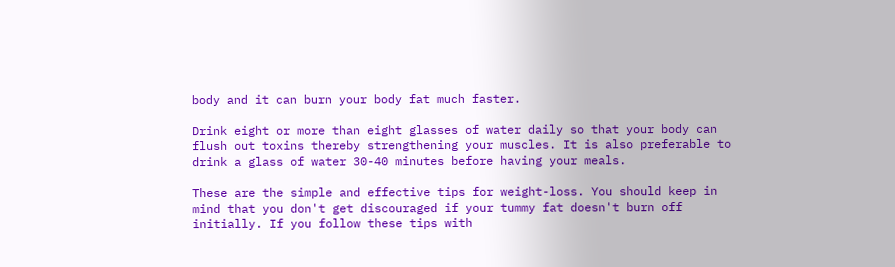body and it can burn your body fat much faster.

Drink eight or more than eight glasses of water daily so that your body can flush out toxins thereby strengthening your muscles. It is also preferable to drink a glass of water 30-40 minutes before having your meals.

These are the simple and effective tips for weight-loss. You should keep in mind that you don't get discouraged if your tummy fat doesn't burn off initially. If you follow these tips with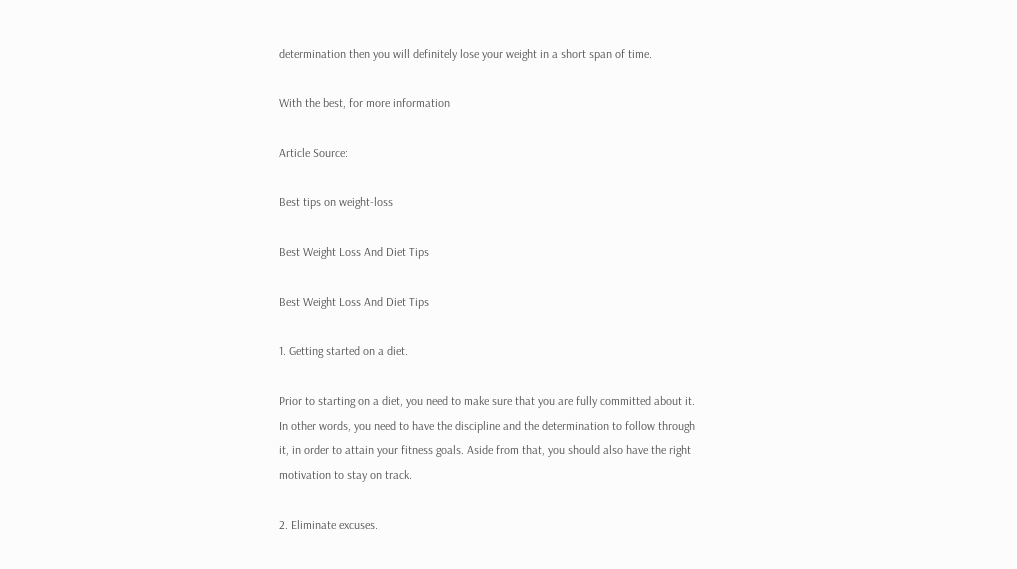determination then you will definitely lose your weight in a short span of time.

With the best, for more information

Article Source:

Best tips on weight-loss

Best Weight Loss And Diet Tips

Best Weight Loss And Diet Tips

1. Getting started on a diet.

Prior to starting on a diet, you need to make sure that you are fully committed about it.
In other words, you need to have the discipline and the determination to follow through
it, in order to attain your fitness goals. Aside from that, you should also have the right
motivation to stay on track.

2. Eliminate excuses.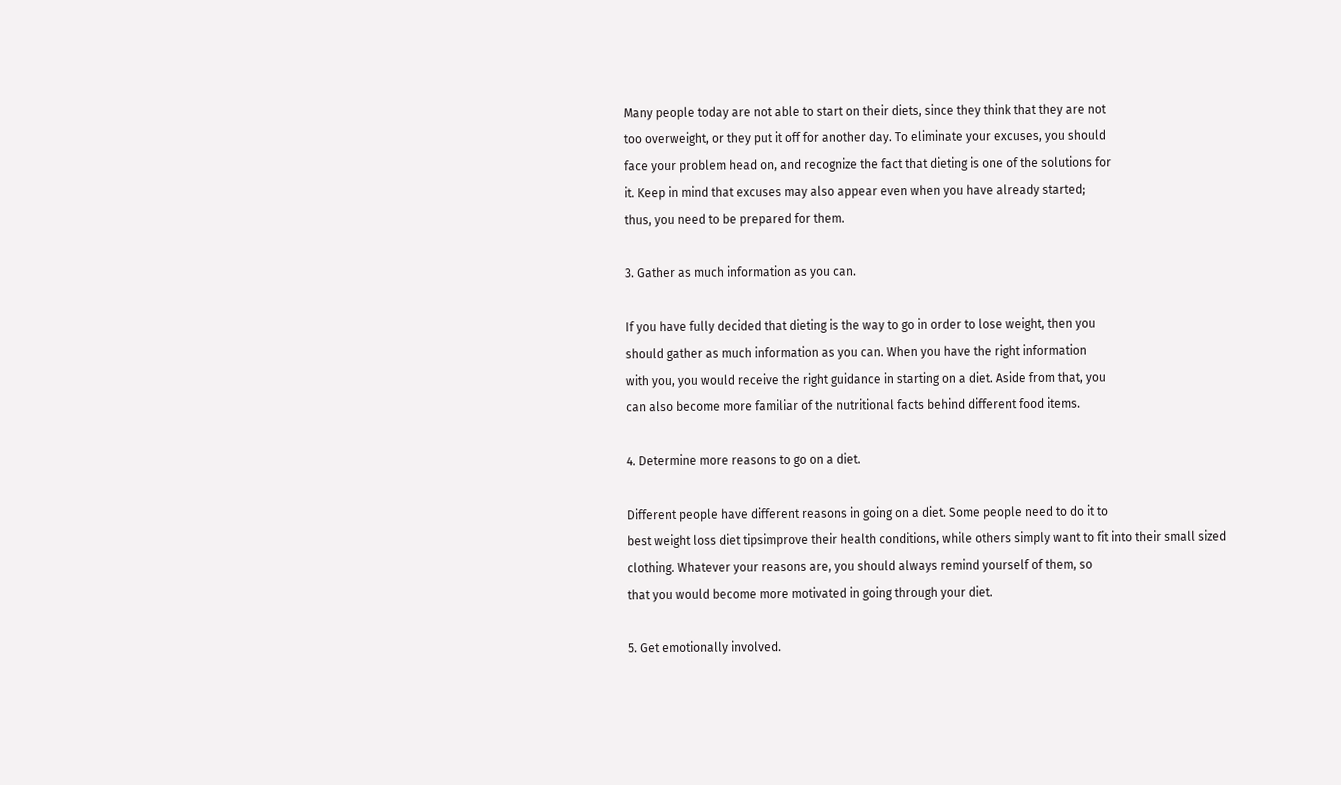Many people today are not able to start on their diets, since they think that they are not
too overweight, or they put it off for another day. To eliminate your excuses, you should
face your problem head on, and recognize the fact that dieting is one of the solutions for
it. Keep in mind that excuses may also appear even when you have already started;
thus, you need to be prepared for them.

3. Gather as much information as you can.

If you have fully decided that dieting is the way to go in order to lose weight, then you
should gather as much information as you can. When you have the right information
with you, you would receive the right guidance in starting on a diet. Aside from that, you
can also become more familiar of the nutritional facts behind different food items.

4. Determine more reasons to go on a diet.

Different people have different reasons in going on a diet. Some people need to do it to
best weight loss diet tipsimprove their health conditions, while others simply want to fit into their small sized
clothing. Whatever your reasons are, you should always remind yourself of them, so
that you would become more motivated in going through your diet.

5. Get emotionally involved.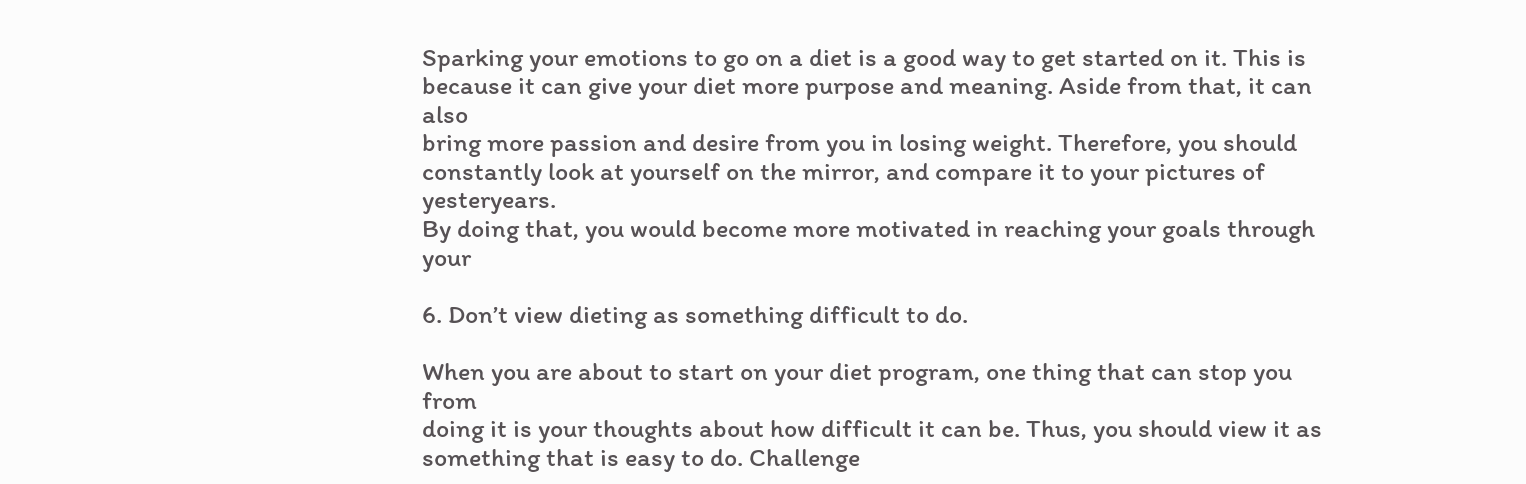Sparking your emotions to go on a diet is a good way to get started on it. This is
because it can give your diet more purpose and meaning. Aside from that, it can also
bring more passion and desire from you in losing weight. Therefore, you should
constantly look at yourself on the mirror, and compare it to your pictures of yesteryears.
By doing that, you would become more motivated in reaching your goals through your

6. Don’t view dieting as something difficult to do.

When you are about to start on your diet program, one thing that can stop you from
doing it is your thoughts about how difficult it can be. Thus, you should view it as
something that is easy to do. Challenge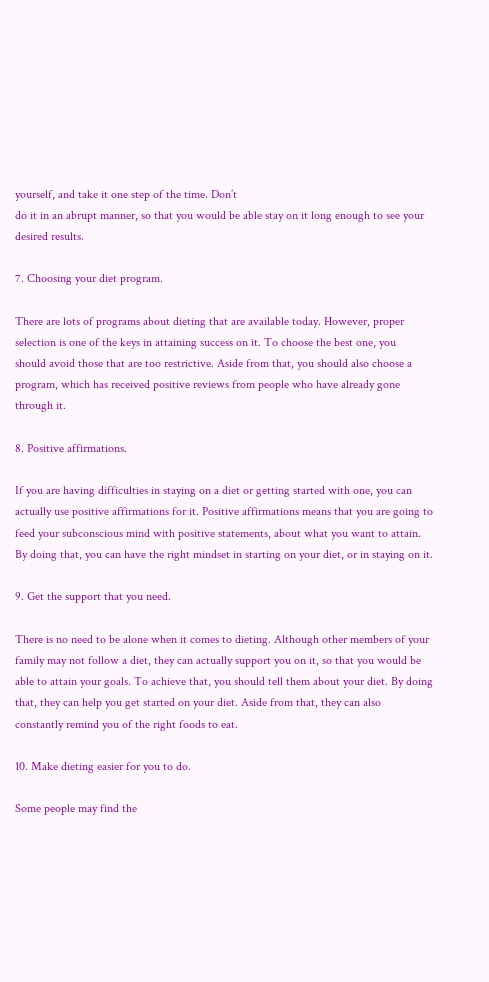yourself, and take it one step of the time. Don’t
do it in an abrupt manner, so that you would be able stay on it long enough to see your
desired results.

7. Choosing your diet program.

There are lots of programs about dieting that are available today. However, proper
selection is one of the keys in attaining success on it. To choose the best one, you
should avoid those that are too restrictive. Aside from that, you should also choose a
program, which has received positive reviews from people who have already gone
through it.

8. Positive affirmations.

If you are having difficulties in staying on a diet or getting started with one, you can
actually use positive affirmations for it. Positive affirmations means that you are going to
feed your subconscious mind with positive statements, about what you want to attain.
By doing that, you can have the right mindset in starting on your diet, or in staying on it.

9. Get the support that you need.

There is no need to be alone when it comes to dieting. Although other members of your
family may not follow a diet, they can actually support you on it, so that you would be
able to attain your goals. To achieve that, you should tell them about your diet. By doing
that, they can help you get started on your diet. Aside from that, they can also
constantly remind you of the right foods to eat.

10. Make dieting easier for you to do.

Some people may find the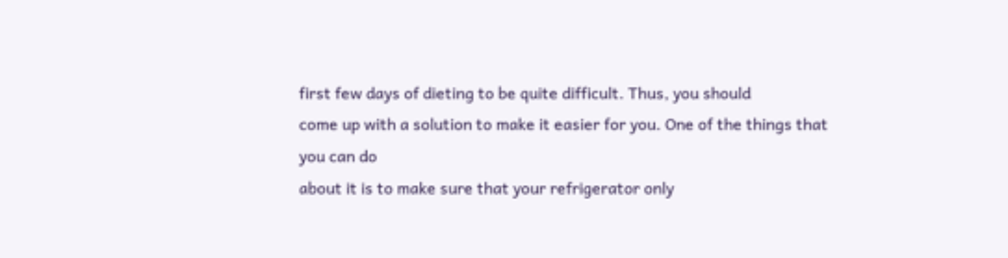first few days of dieting to be quite difficult. Thus, you should
come up with a solution to make it easier for you. One of the things that you can do
about it is to make sure that your refrigerator only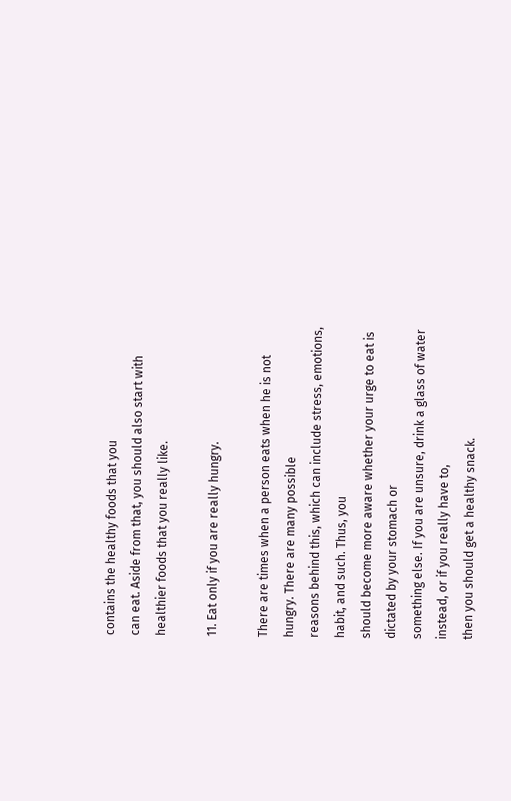contains the healthy foods that you
can eat. Aside from that, you should also start with healthier foods that you really like.

11. Eat only if you are really hungry.

There are times when a person eats when he is not hungry. There are many possible
reasons behind this, which can include stress, emotions, habit, and such. Thus, you
should become more aware whether your urge to eat is dictated by your stomach or
something else. If you are unsure, drink a glass of water instead, or if you really have to,
then you should get a healthy snack.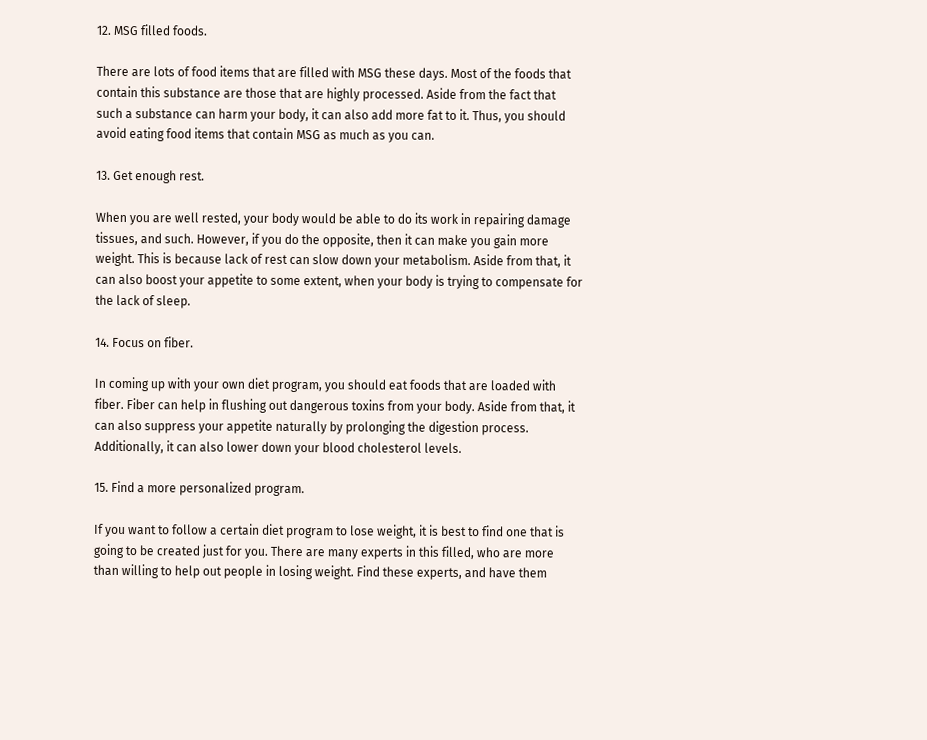12. MSG filled foods.

There are lots of food items that are filled with MSG these days. Most of the foods that
contain this substance are those that are highly processed. Aside from the fact that
such a substance can harm your body, it can also add more fat to it. Thus, you should
avoid eating food items that contain MSG as much as you can.

13. Get enough rest.

When you are well rested, your body would be able to do its work in repairing damage
tissues, and such. However, if you do the opposite, then it can make you gain more
weight. This is because lack of rest can slow down your metabolism. Aside from that, it
can also boost your appetite to some extent, when your body is trying to compensate for
the lack of sleep.

14. Focus on fiber.

In coming up with your own diet program, you should eat foods that are loaded with
fiber. Fiber can help in flushing out dangerous toxins from your body. Aside from that, it
can also suppress your appetite naturally by prolonging the digestion process.
Additionally, it can also lower down your blood cholesterol levels.

15. Find a more personalized program.

If you want to follow a certain diet program to lose weight, it is best to find one that is
going to be created just for you. There are many experts in this filled, who are more
than willing to help out people in losing weight. Find these experts, and have them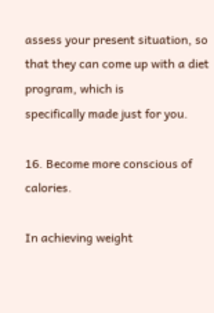assess your present situation, so that they can come up with a diet program, which is
specifically made just for you.

16. Become more conscious of calories.

In achieving weight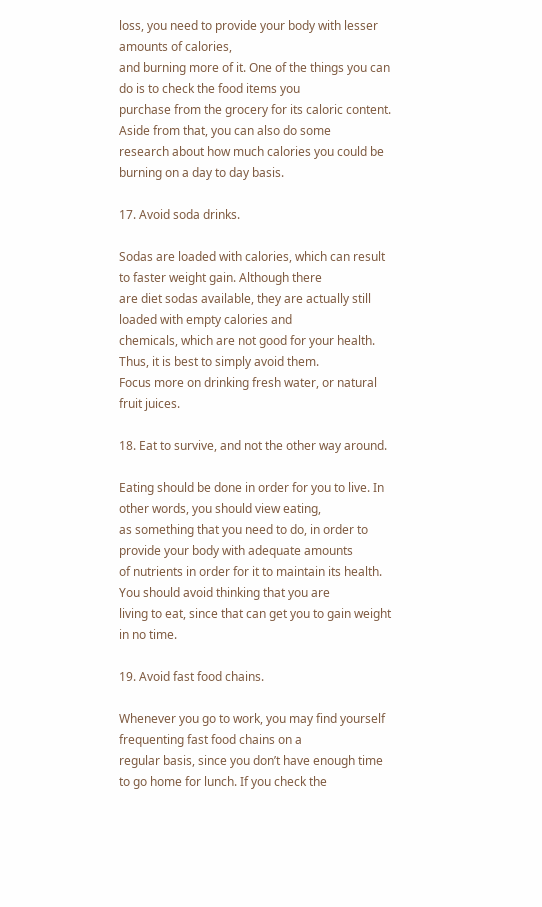loss, you need to provide your body with lesser amounts of calories,
and burning more of it. One of the things you can do is to check the food items you
purchase from the grocery for its caloric content. Aside from that, you can also do some
research about how much calories you could be burning on a day to day basis.

17. Avoid soda drinks.

Sodas are loaded with calories, which can result to faster weight gain. Although there
are diet sodas available, they are actually still loaded with empty calories and
chemicals, which are not good for your health. Thus, it is best to simply avoid them.
Focus more on drinking fresh water, or natural fruit juices.

18. Eat to survive, and not the other way around.

Eating should be done in order for you to live. In other words, you should view eating,
as something that you need to do, in order to provide your body with adequate amounts
of nutrients in order for it to maintain its health. You should avoid thinking that you are
living to eat, since that can get you to gain weight in no time.

19. Avoid fast food chains.

Whenever you go to work, you may find yourself frequenting fast food chains on a
regular basis, since you don’t have enough time to go home for lunch. If you check the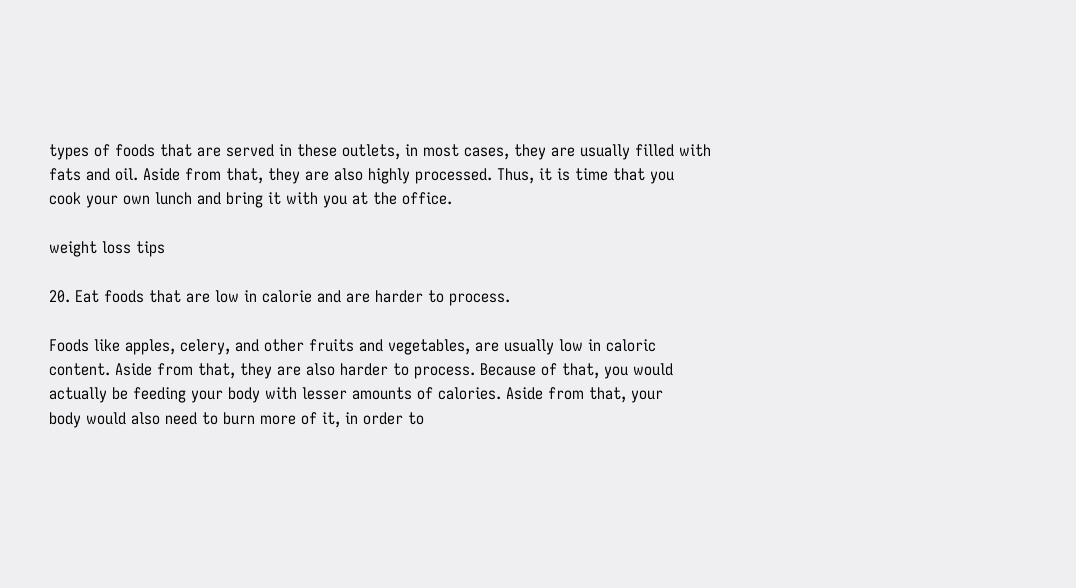types of foods that are served in these outlets, in most cases, they are usually filled with
fats and oil. Aside from that, they are also highly processed. Thus, it is time that you
cook your own lunch and bring it with you at the office.

weight loss tips

20. Eat foods that are low in calorie and are harder to process.

Foods like apples, celery, and other fruits and vegetables, are usually low in caloric
content. Aside from that, they are also harder to process. Because of that, you would
actually be feeding your body with lesser amounts of calories. Aside from that, your
body would also need to burn more of it, in order to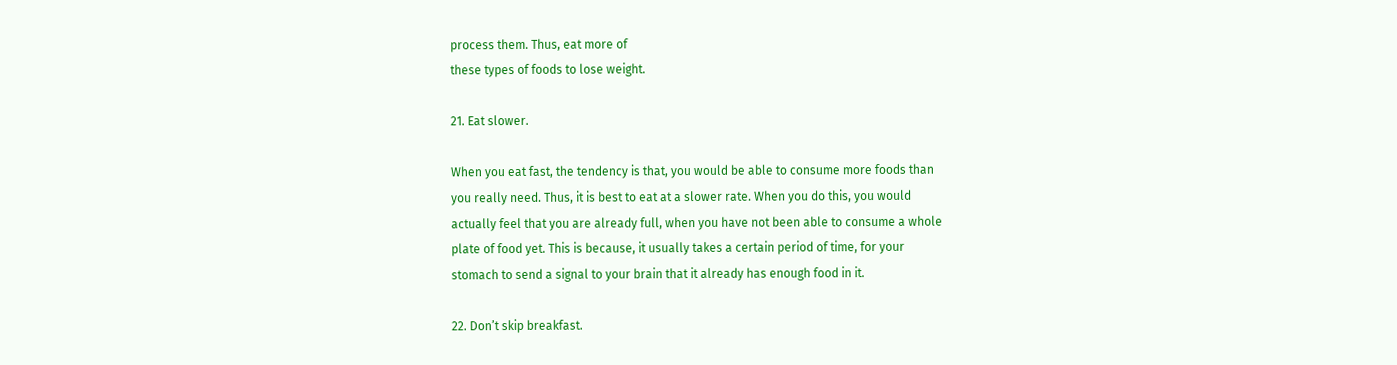process them. Thus, eat more of
these types of foods to lose weight.

21. Eat slower.

When you eat fast, the tendency is that, you would be able to consume more foods than
you really need. Thus, it is best to eat at a slower rate. When you do this, you would
actually feel that you are already full, when you have not been able to consume a whole
plate of food yet. This is because, it usually takes a certain period of time, for your
stomach to send a signal to your brain that it already has enough food in it.

22. Don’t skip breakfast.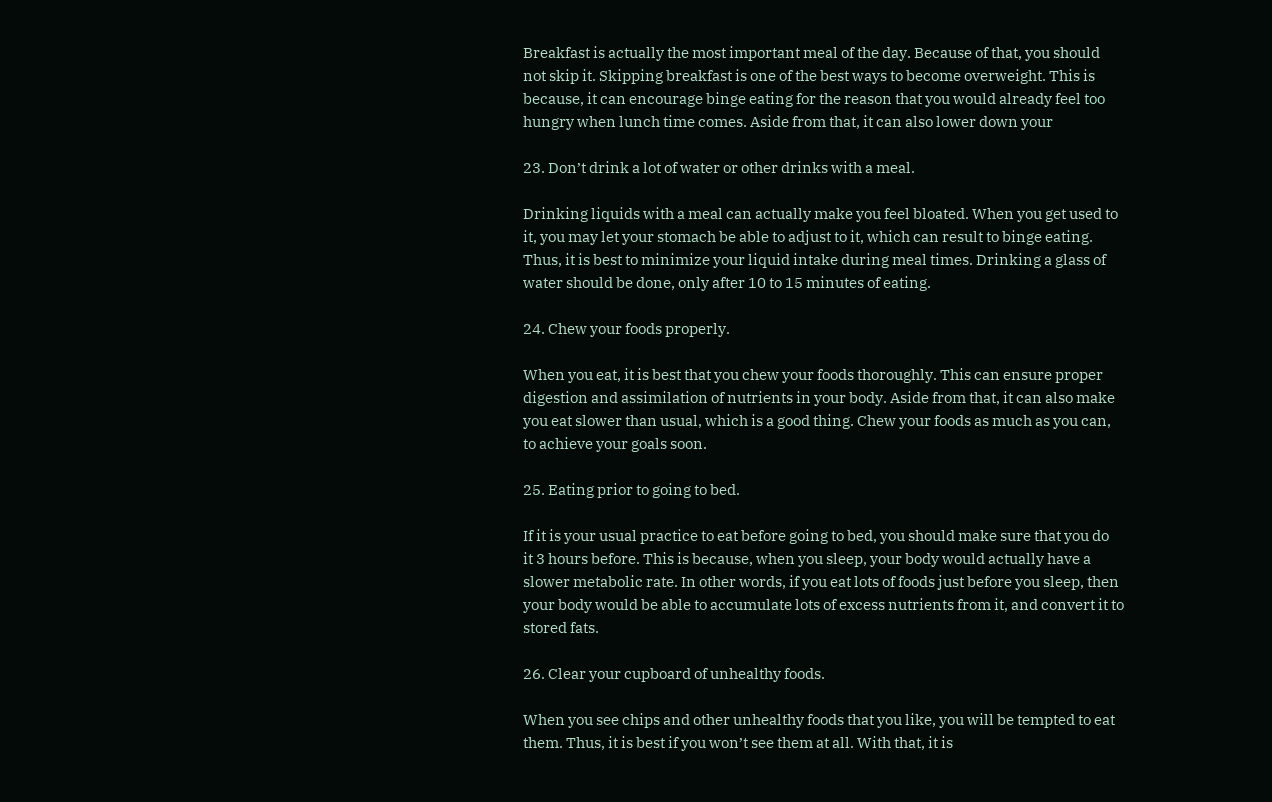Breakfast is actually the most important meal of the day. Because of that, you should
not skip it. Skipping breakfast is one of the best ways to become overweight. This is
because, it can encourage binge eating for the reason that you would already feel too
hungry when lunch time comes. Aside from that, it can also lower down your

23. Don’t drink a lot of water or other drinks with a meal.

Drinking liquids with a meal can actually make you feel bloated. When you get used to
it, you may let your stomach be able to adjust to it, which can result to binge eating.
Thus, it is best to minimize your liquid intake during meal times. Drinking a glass of
water should be done, only after 10 to 15 minutes of eating.

24. Chew your foods properly.

When you eat, it is best that you chew your foods thoroughly. This can ensure proper
digestion and assimilation of nutrients in your body. Aside from that, it can also make
you eat slower than usual, which is a good thing. Chew your foods as much as you can,
to achieve your goals soon.

25. Eating prior to going to bed.

If it is your usual practice to eat before going to bed, you should make sure that you do
it 3 hours before. This is because, when you sleep, your body would actually have a
slower metabolic rate. In other words, if you eat lots of foods just before you sleep, then
your body would be able to accumulate lots of excess nutrients from it, and convert it to
stored fats.

26. Clear your cupboard of unhealthy foods.

When you see chips and other unhealthy foods that you like, you will be tempted to eat
them. Thus, it is best if you won’t see them at all. With that, it is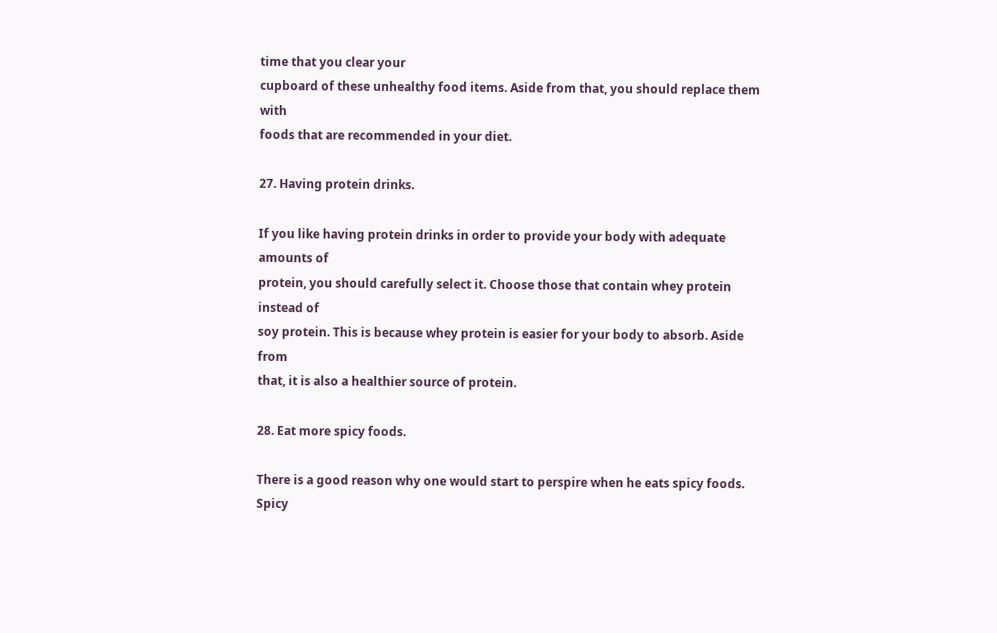time that you clear your
cupboard of these unhealthy food items. Aside from that, you should replace them with
foods that are recommended in your diet.

27. Having protein drinks.

If you like having protein drinks in order to provide your body with adequate amounts of
protein, you should carefully select it. Choose those that contain whey protein instead of
soy protein. This is because whey protein is easier for your body to absorb. Aside from
that, it is also a healthier source of protein.

28. Eat more spicy foods.

There is a good reason why one would start to perspire when he eats spicy foods. Spicy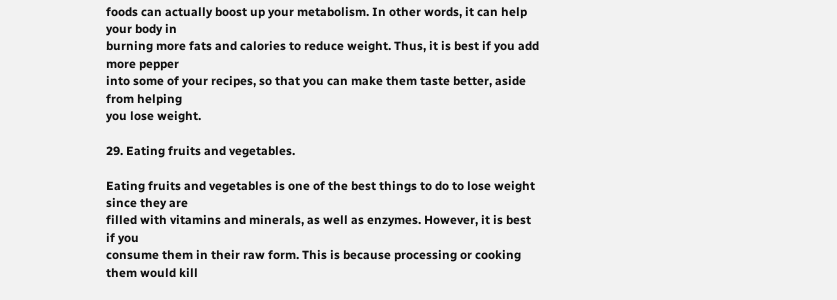foods can actually boost up your metabolism. In other words, it can help your body in
burning more fats and calories to reduce weight. Thus, it is best if you add more pepper
into some of your recipes, so that you can make them taste better, aside from helping
you lose weight.

29. Eating fruits and vegetables.

Eating fruits and vegetables is one of the best things to do to lose weight since they are
filled with vitamins and minerals, as well as enzymes. However, it is best if you
consume them in their raw form. This is because processing or cooking them would kill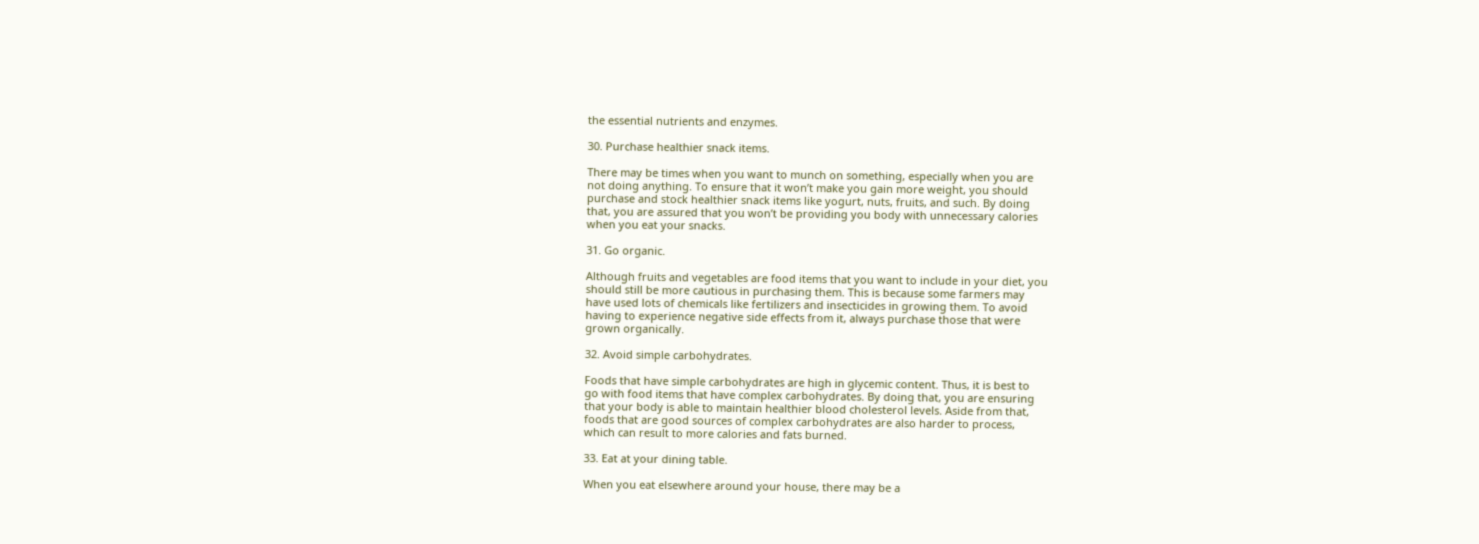the essential nutrients and enzymes.

30. Purchase healthier snack items.

There may be times when you want to munch on something, especially when you are
not doing anything. To ensure that it won’t make you gain more weight, you should
purchase and stock healthier snack items like yogurt, nuts, fruits, and such. By doing
that, you are assured that you won’t be providing you body with unnecessary calories
when you eat your snacks.

31. Go organic.

Although fruits and vegetables are food items that you want to include in your diet, you
should still be more cautious in purchasing them. This is because some farmers may
have used lots of chemicals like fertilizers and insecticides in growing them. To avoid
having to experience negative side effects from it, always purchase those that were
grown organically.

32. Avoid simple carbohydrates.

Foods that have simple carbohydrates are high in glycemic content. Thus, it is best to
go with food items that have complex carbohydrates. By doing that, you are ensuring
that your body is able to maintain healthier blood cholesterol levels. Aside from that,
foods that are good sources of complex carbohydrates are also harder to process,
which can result to more calories and fats burned.

33. Eat at your dining table.

When you eat elsewhere around your house, there may be a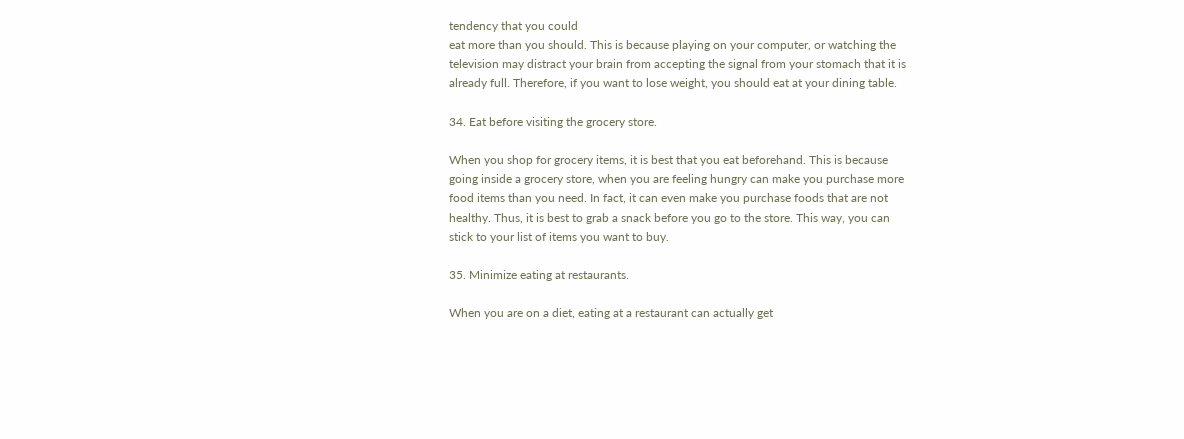tendency that you could
eat more than you should. This is because playing on your computer, or watching the
television may distract your brain from accepting the signal from your stomach that it is
already full. Therefore, if you want to lose weight, you should eat at your dining table.

34. Eat before visiting the grocery store.

When you shop for grocery items, it is best that you eat beforehand. This is because
going inside a grocery store, when you are feeling hungry can make you purchase more
food items than you need. In fact, it can even make you purchase foods that are not
healthy. Thus, it is best to grab a snack before you go to the store. This way, you can
stick to your list of items you want to buy.

35. Minimize eating at restaurants.

When you are on a diet, eating at a restaurant can actually get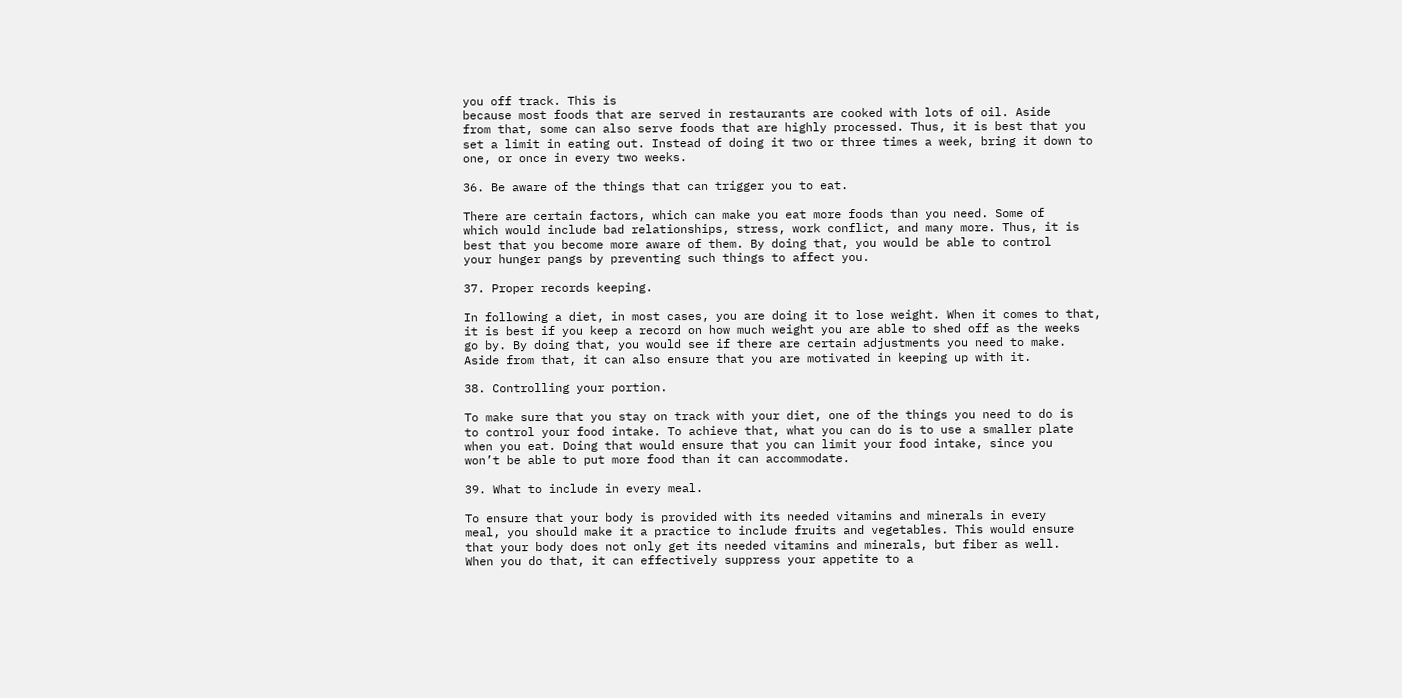you off track. This is
because most foods that are served in restaurants are cooked with lots of oil. Aside
from that, some can also serve foods that are highly processed. Thus, it is best that you
set a limit in eating out. Instead of doing it two or three times a week, bring it down to
one, or once in every two weeks.

36. Be aware of the things that can trigger you to eat.

There are certain factors, which can make you eat more foods than you need. Some of
which would include bad relationships, stress, work conflict, and many more. Thus, it is
best that you become more aware of them. By doing that, you would be able to control
your hunger pangs by preventing such things to affect you.

37. Proper records keeping.

In following a diet, in most cases, you are doing it to lose weight. When it comes to that,
it is best if you keep a record on how much weight you are able to shed off as the weeks
go by. By doing that, you would see if there are certain adjustments you need to make.
Aside from that, it can also ensure that you are motivated in keeping up with it.

38. Controlling your portion.

To make sure that you stay on track with your diet, one of the things you need to do is
to control your food intake. To achieve that, what you can do is to use a smaller plate
when you eat. Doing that would ensure that you can limit your food intake, since you
won’t be able to put more food than it can accommodate.

39. What to include in every meal.

To ensure that your body is provided with its needed vitamins and minerals in every
meal, you should make it a practice to include fruits and vegetables. This would ensure
that your body does not only get its needed vitamins and minerals, but fiber as well.
When you do that, it can effectively suppress your appetite to a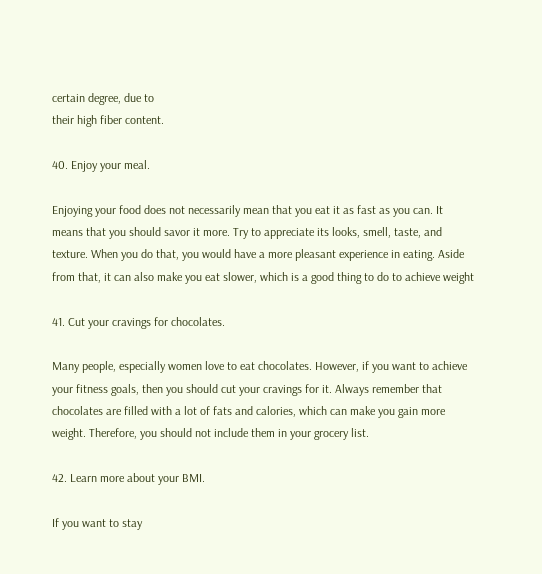certain degree, due to
their high fiber content.

40. Enjoy your meal.

Enjoying your food does not necessarily mean that you eat it as fast as you can. It
means that you should savor it more. Try to appreciate its looks, smell, taste, and
texture. When you do that, you would have a more pleasant experience in eating. Aside
from that, it can also make you eat slower, which is a good thing to do to achieve weight

41. Cut your cravings for chocolates.

Many people, especially women love to eat chocolates. However, if you want to achieve
your fitness goals, then you should cut your cravings for it. Always remember that
chocolates are filled with a lot of fats and calories, which can make you gain more
weight. Therefore, you should not include them in your grocery list.

42. Learn more about your BMI.

If you want to stay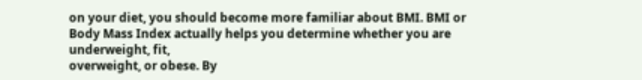on your diet, you should become more familiar about BMI. BMI or
Body Mass Index actually helps you determine whether you are underweight, fit,
overweight, or obese. By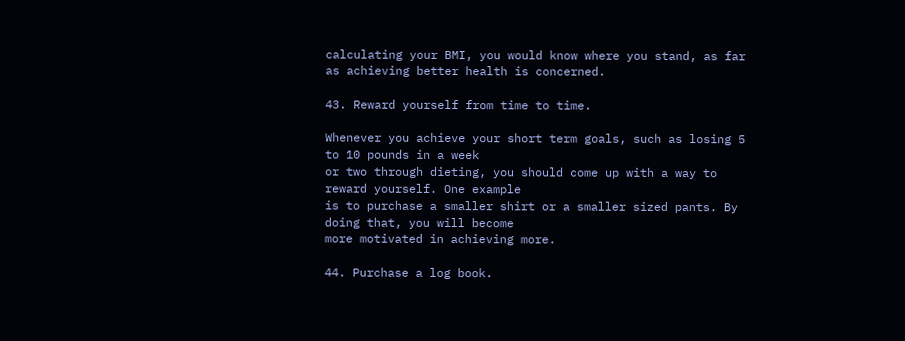calculating your BMI, you would know where you stand, as far
as achieving better health is concerned.

43. Reward yourself from time to time.

Whenever you achieve your short term goals, such as losing 5 to 10 pounds in a week
or two through dieting, you should come up with a way to reward yourself. One example
is to purchase a smaller shirt or a smaller sized pants. By doing that, you will become
more motivated in achieving more.

44. Purchase a log book.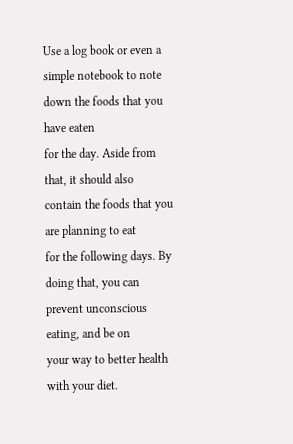Use a log book or even a simple notebook to note down the foods that you have eaten
for the day. Aside from that, it should also contain the foods that you are planning to eat
for the following days. By doing that, you can prevent unconscious eating, and be on
your way to better health with your diet.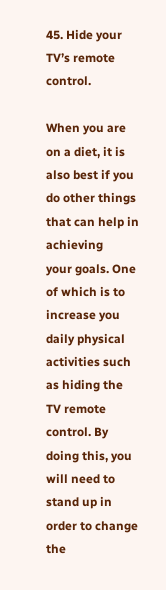45. Hide your TV’s remote control.

When you are on a diet, it is also best if you do other things that can help in achieving
your goals. One of which is to increase you daily physical activities such as hiding the
TV remote control. By doing this, you will need to stand up in order to change the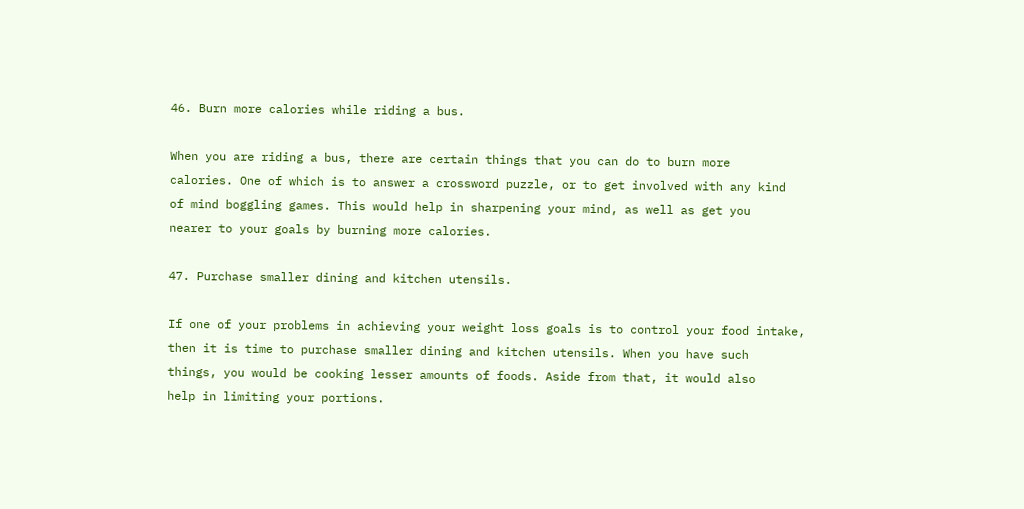46. Burn more calories while riding a bus.

When you are riding a bus, there are certain things that you can do to burn more
calories. One of which is to answer a crossword puzzle, or to get involved with any kind
of mind boggling games. This would help in sharpening your mind, as well as get you
nearer to your goals by burning more calories.

47. Purchase smaller dining and kitchen utensils.

If one of your problems in achieving your weight loss goals is to control your food intake,
then it is time to purchase smaller dining and kitchen utensils. When you have such
things, you would be cooking lesser amounts of foods. Aside from that, it would also
help in limiting your portions.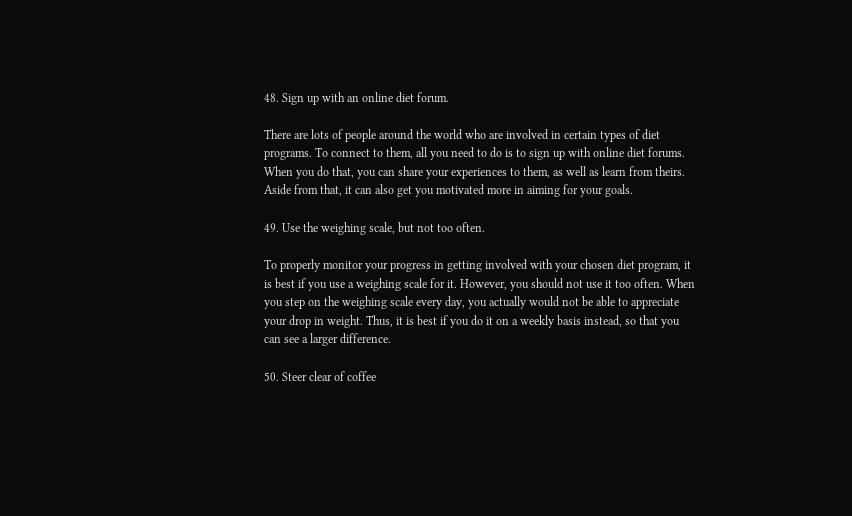48. Sign up with an online diet forum.

There are lots of people around the world who are involved in certain types of diet
programs. To connect to them, all you need to do is to sign up with online diet forums.
When you do that, you can share your experiences to them, as well as learn from theirs.
Aside from that, it can also get you motivated more in aiming for your goals.

49. Use the weighing scale, but not too often.

To properly monitor your progress in getting involved with your chosen diet program, it
is best if you use a weighing scale for it. However, you should not use it too often. When
you step on the weighing scale every day, you actually would not be able to appreciate
your drop in weight. Thus, it is best if you do it on a weekly basis instead, so that you
can see a larger difference.

50. Steer clear of coffee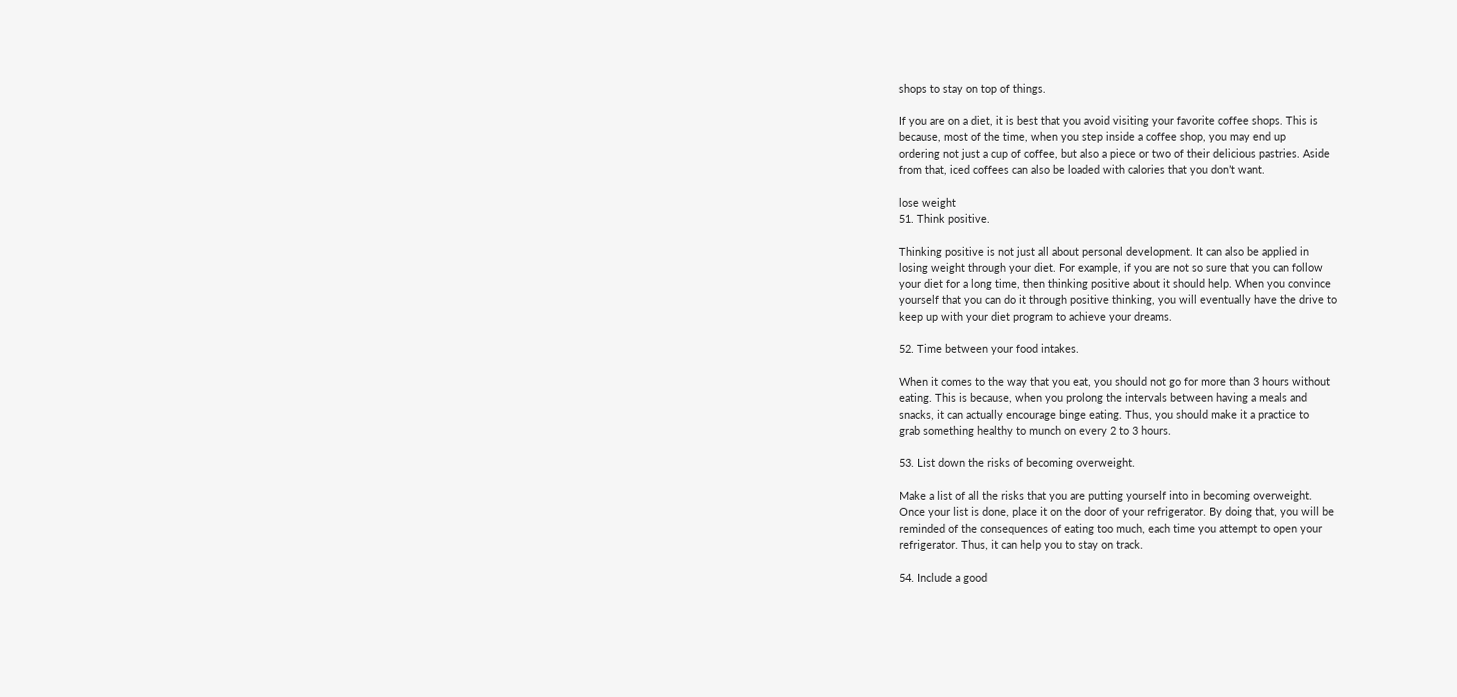shops to stay on top of things.

If you are on a diet, it is best that you avoid visiting your favorite coffee shops. This is
because, most of the time, when you step inside a coffee shop, you may end up
ordering not just a cup of coffee, but also a piece or two of their delicious pastries. Aside
from that, iced coffees can also be loaded with calories that you don’t want.

lose weight
51. Think positive.

Thinking positive is not just all about personal development. It can also be applied in
losing weight through your diet. For example, if you are not so sure that you can follow
your diet for a long time, then thinking positive about it should help. When you convince
yourself that you can do it through positive thinking, you will eventually have the drive to
keep up with your diet program to achieve your dreams.

52. Time between your food intakes.

When it comes to the way that you eat, you should not go for more than 3 hours without
eating. This is because, when you prolong the intervals between having a meals and
snacks, it can actually encourage binge eating. Thus, you should make it a practice to
grab something healthy to munch on every 2 to 3 hours.

53. List down the risks of becoming overweight.

Make a list of all the risks that you are putting yourself into in becoming overweight.
Once your list is done, place it on the door of your refrigerator. By doing that, you will be
reminded of the consequences of eating too much, each time you attempt to open your
refrigerator. Thus, it can help you to stay on track.

54. Include a good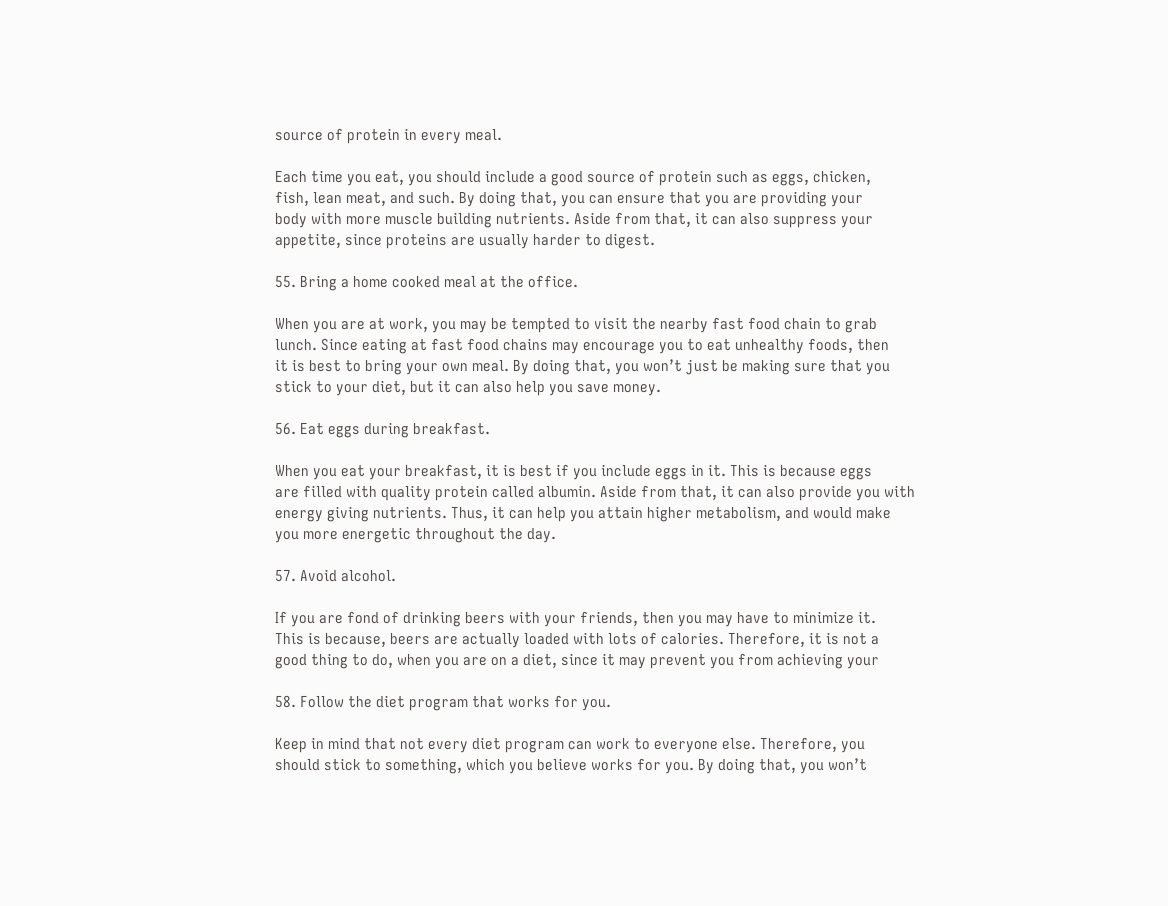source of protein in every meal.

Each time you eat, you should include a good source of protein such as eggs, chicken,
fish, lean meat, and such. By doing that, you can ensure that you are providing your
body with more muscle building nutrients. Aside from that, it can also suppress your
appetite, since proteins are usually harder to digest.

55. Bring a home cooked meal at the office.

When you are at work, you may be tempted to visit the nearby fast food chain to grab
lunch. Since eating at fast food chains may encourage you to eat unhealthy foods, then
it is best to bring your own meal. By doing that, you won’t just be making sure that you
stick to your diet, but it can also help you save money.

56. Eat eggs during breakfast.

When you eat your breakfast, it is best if you include eggs in it. This is because eggs
are filled with quality protein called albumin. Aside from that, it can also provide you with
energy giving nutrients. Thus, it can help you attain higher metabolism, and would make
you more energetic throughout the day.

57. Avoid alcohol.

If you are fond of drinking beers with your friends, then you may have to minimize it.
This is because, beers are actually loaded with lots of calories. Therefore, it is not a
good thing to do, when you are on a diet, since it may prevent you from achieving your

58. Follow the diet program that works for you.

Keep in mind that not every diet program can work to everyone else. Therefore, you
should stick to something, which you believe works for you. By doing that, you won’t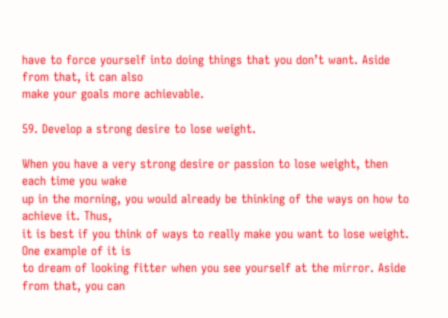have to force yourself into doing things that you don’t want. Aside from that, it can also
make your goals more achievable.

59. Develop a strong desire to lose weight.

When you have a very strong desire or passion to lose weight, then each time you wake
up in the morning, you would already be thinking of the ways on how to achieve it. Thus,
it is best if you think of ways to really make you want to lose weight. One example of it is
to dream of looking fitter when you see yourself at the mirror. Aside from that, you can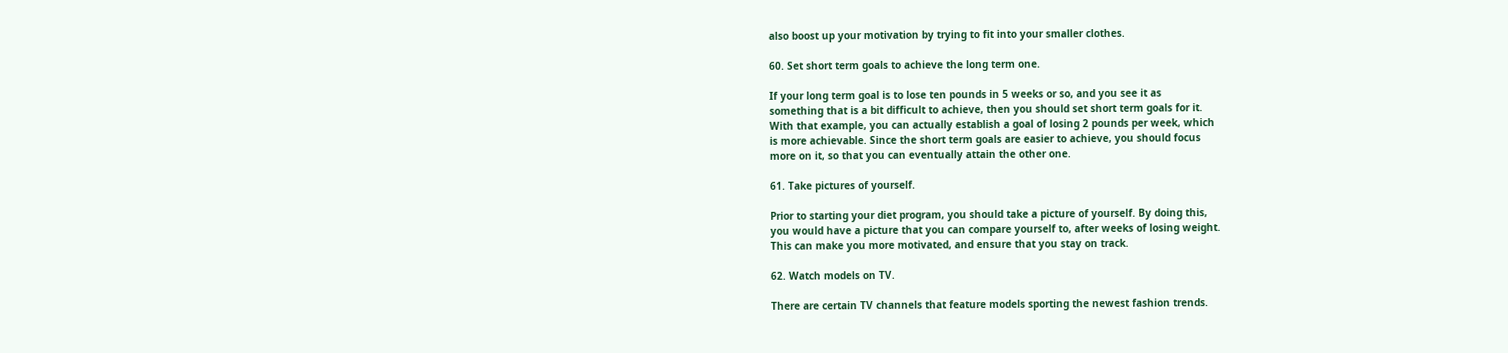also boost up your motivation by trying to fit into your smaller clothes.

60. Set short term goals to achieve the long term one.

If your long term goal is to lose ten pounds in 5 weeks or so, and you see it as
something that is a bit difficult to achieve, then you should set short term goals for it.
With that example, you can actually establish a goal of losing 2 pounds per week, which
is more achievable. Since the short term goals are easier to achieve, you should focus
more on it, so that you can eventually attain the other one.

61. Take pictures of yourself.

Prior to starting your diet program, you should take a picture of yourself. By doing this,
you would have a picture that you can compare yourself to, after weeks of losing weight.
This can make you more motivated, and ensure that you stay on track.

62. Watch models on TV.

There are certain TV channels that feature models sporting the newest fashion trends.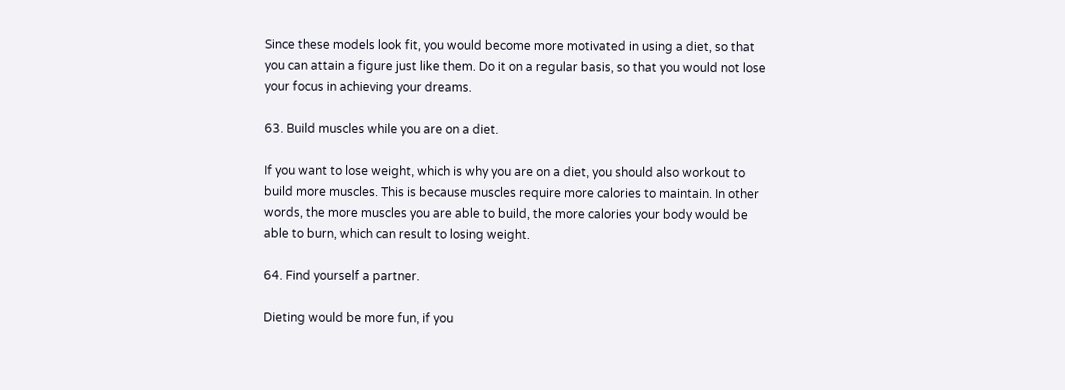Since these models look fit, you would become more motivated in using a diet, so that
you can attain a figure just like them. Do it on a regular basis, so that you would not lose
your focus in achieving your dreams.

63. Build muscles while you are on a diet.

If you want to lose weight, which is why you are on a diet, you should also workout to
build more muscles. This is because muscles require more calories to maintain. In other
words, the more muscles you are able to build, the more calories your body would be
able to burn, which can result to losing weight.

64. Find yourself a partner.

Dieting would be more fun, if you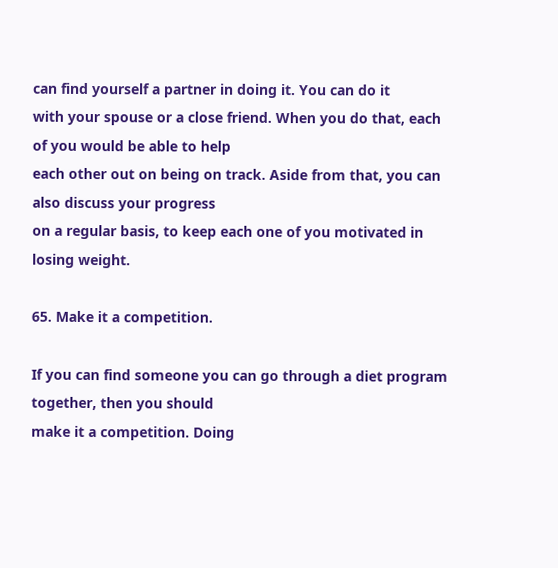can find yourself a partner in doing it. You can do it
with your spouse or a close friend. When you do that, each of you would be able to help
each other out on being on track. Aside from that, you can also discuss your progress
on a regular basis, to keep each one of you motivated in losing weight.

65. Make it a competition.

If you can find someone you can go through a diet program together, then you should
make it a competition. Doing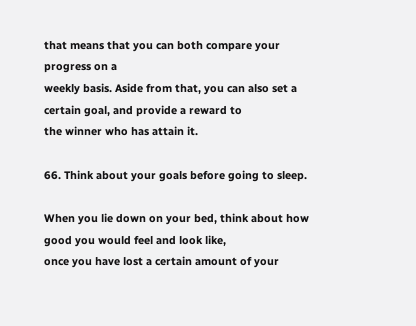that means that you can both compare your progress on a
weekly basis. Aside from that, you can also set a certain goal, and provide a reward to
the winner who has attain it.

66. Think about your goals before going to sleep.

When you lie down on your bed, think about how good you would feel and look like,
once you have lost a certain amount of your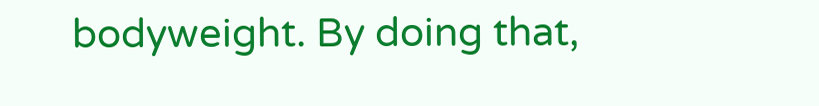bodyweight. By doing that,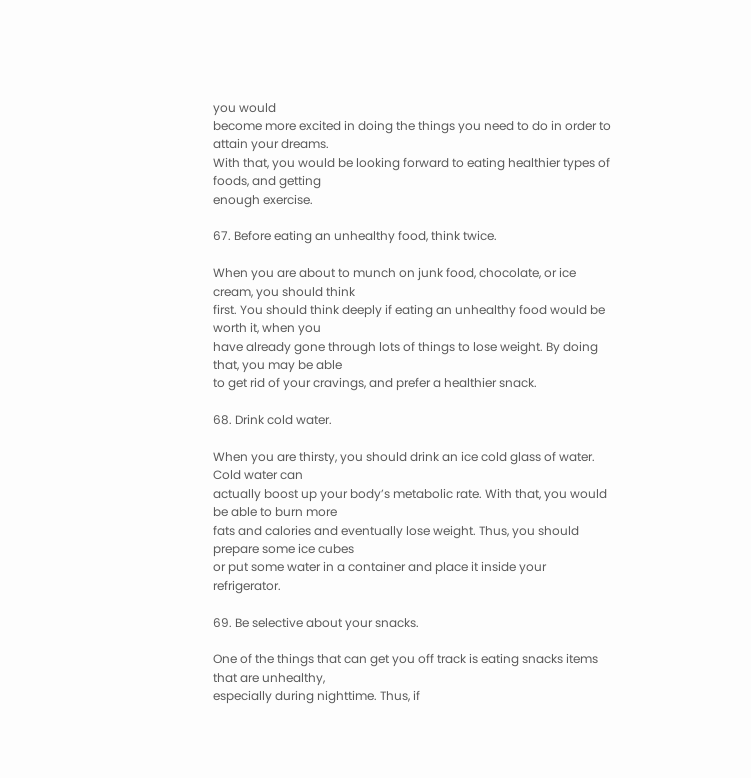you would
become more excited in doing the things you need to do in order to attain your dreams.
With that, you would be looking forward to eating healthier types of foods, and getting
enough exercise.

67. Before eating an unhealthy food, think twice.

When you are about to munch on junk food, chocolate, or ice cream, you should think
first. You should think deeply if eating an unhealthy food would be worth it, when you
have already gone through lots of things to lose weight. By doing that, you may be able
to get rid of your cravings, and prefer a healthier snack.

68. Drink cold water.

When you are thirsty, you should drink an ice cold glass of water. Cold water can
actually boost up your body’s metabolic rate. With that, you would be able to burn more
fats and calories and eventually lose weight. Thus, you should prepare some ice cubes
or put some water in a container and place it inside your refrigerator.

69. Be selective about your snacks.

One of the things that can get you off track is eating snacks items that are unhealthy,
especially during nighttime. Thus, if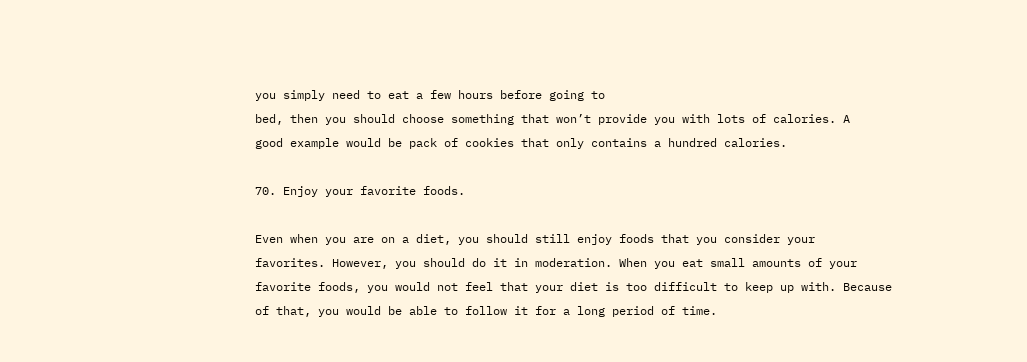you simply need to eat a few hours before going to
bed, then you should choose something that won’t provide you with lots of calories. A
good example would be pack of cookies that only contains a hundred calories.

70. Enjoy your favorite foods.

Even when you are on a diet, you should still enjoy foods that you consider your
favorites. However, you should do it in moderation. When you eat small amounts of your
favorite foods, you would not feel that your diet is too difficult to keep up with. Because
of that, you would be able to follow it for a long period of time.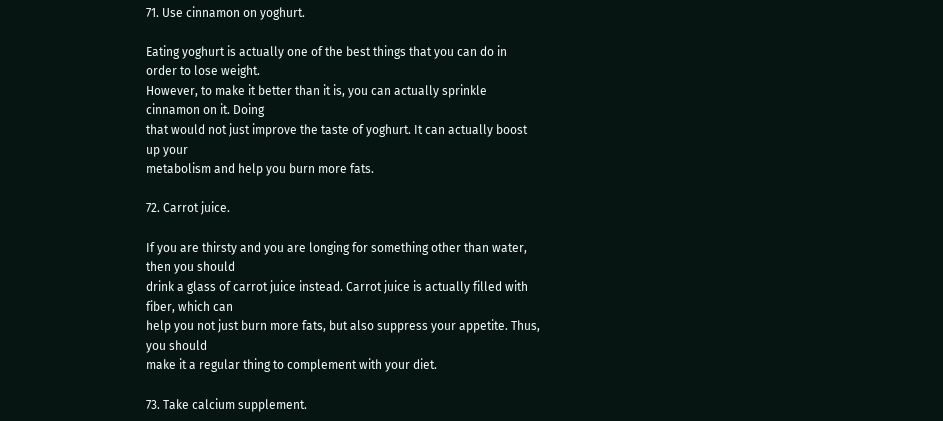71. Use cinnamon on yoghurt.

Eating yoghurt is actually one of the best things that you can do in order to lose weight.
However, to make it better than it is, you can actually sprinkle cinnamon on it. Doing
that would not just improve the taste of yoghurt. It can actually boost up your
metabolism and help you burn more fats.

72. Carrot juice.

If you are thirsty and you are longing for something other than water, then you should
drink a glass of carrot juice instead. Carrot juice is actually filled with fiber, which can
help you not just burn more fats, but also suppress your appetite. Thus, you should
make it a regular thing to complement with your diet.

73. Take calcium supplement.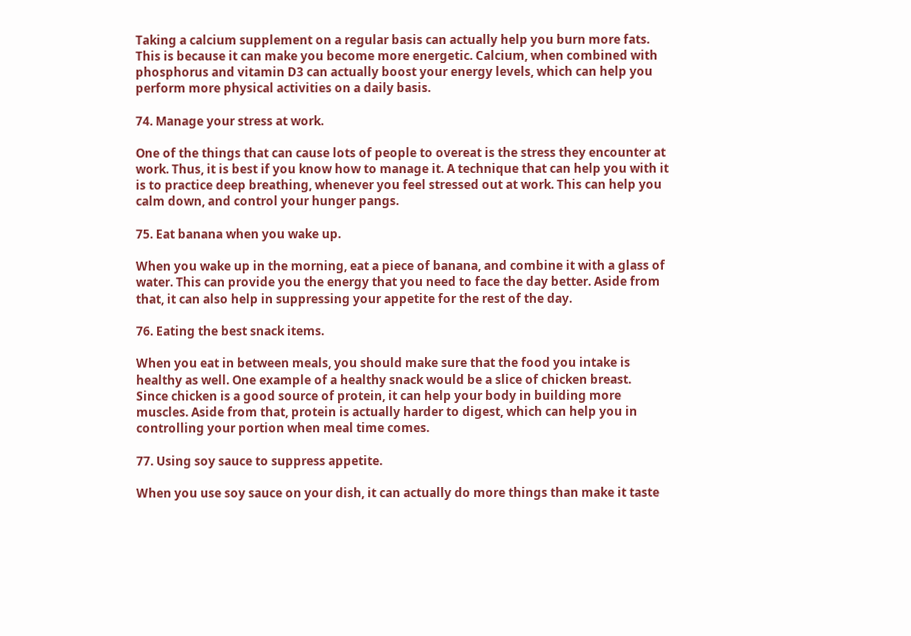Taking a calcium supplement on a regular basis can actually help you burn more fats.
This is because it can make you become more energetic. Calcium, when combined with
phosphorus and vitamin D3 can actually boost your energy levels, which can help you
perform more physical activities on a daily basis.

74. Manage your stress at work.

One of the things that can cause lots of people to overeat is the stress they encounter at
work. Thus, it is best if you know how to manage it. A technique that can help you with it
is to practice deep breathing, whenever you feel stressed out at work. This can help you
calm down, and control your hunger pangs.

75. Eat banana when you wake up.

When you wake up in the morning, eat a piece of banana, and combine it with a glass of
water. This can provide you the energy that you need to face the day better. Aside from
that, it can also help in suppressing your appetite for the rest of the day.

76. Eating the best snack items.

When you eat in between meals, you should make sure that the food you intake is
healthy as well. One example of a healthy snack would be a slice of chicken breast.
Since chicken is a good source of protein, it can help your body in building more
muscles. Aside from that, protein is actually harder to digest, which can help you in
controlling your portion when meal time comes.

77. Using soy sauce to suppress appetite.

When you use soy sauce on your dish, it can actually do more things than make it taste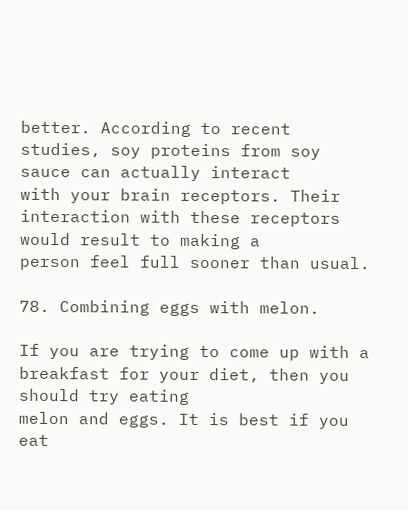better. According to recent studies, soy proteins from soy sauce can actually interact
with your brain receptors. Their interaction with these receptors would result to making a
person feel full sooner than usual.

78. Combining eggs with melon.

If you are trying to come up with a breakfast for your diet, then you should try eating
melon and eggs. It is best if you eat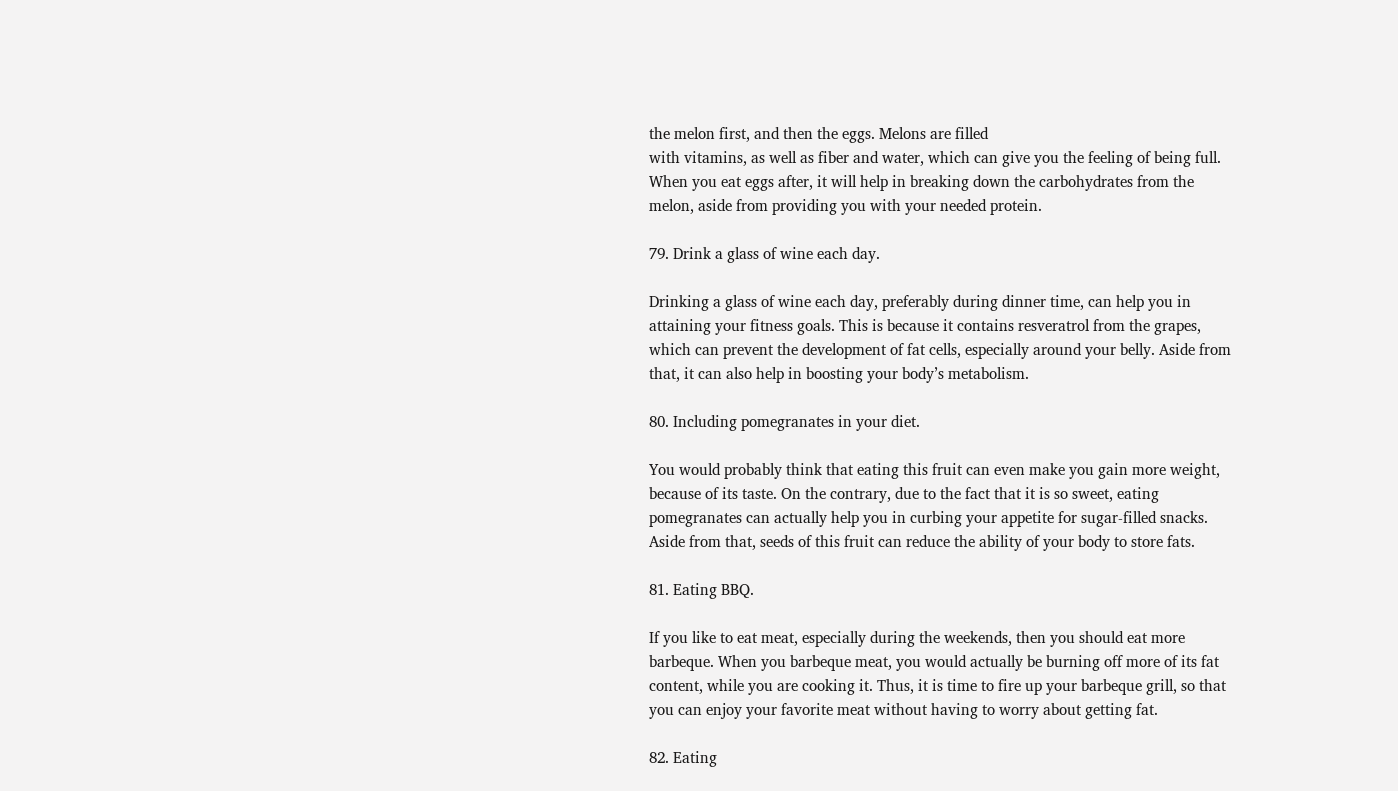the melon first, and then the eggs. Melons are filled
with vitamins, as well as fiber and water, which can give you the feeling of being full.
When you eat eggs after, it will help in breaking down the carbohydrates from the
melon, aside from providing you with your needed protein.

79. Drink a glass of wine each day.

Drinking a glass of wine each day, preferably during dinner time, can help you in
attaining your fitness goals. This is because it contains resveratrol from the grapes,
which can prevent the development of fat cells, especially around your belly. Aside from
that, it can also help in boosting your body’s metabolism.

80. Including pomegranates in your diet.

You would probably think that eating this fruit can even make you gain more weight,
because of its taste. On the contrary, due to the fact that it is so sweet, eating
pomegranates can actually help you in curbing your appetite for sugar-filled snacks.
Aside from that, seeds of this fruit can reduce the ability of your body to store fats.

81. Eating BBQ.

If you like to eat meat, especially during the weekends, then you should eat more
barbeque. When you barbeque meat, you would actually be burning off more of its fat
content, while you are cooking it. Thus, it is time to fire up your barbeque grill, so that
you can enjoy your favorite meat without having to worry about getting fat.

82. Eating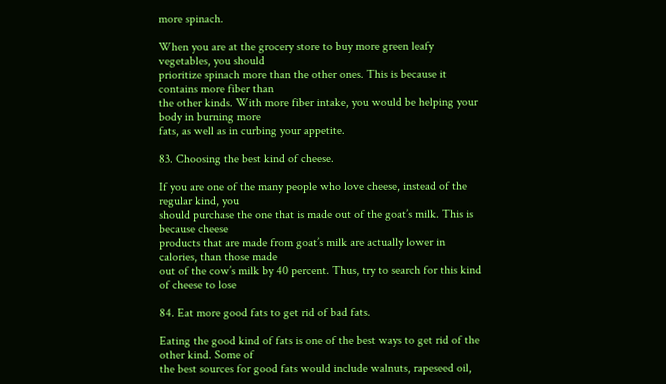more spinach.

When you are at the grocery store to buy more green leafy vegetables, you should
prioritize spinach more than the other ones. This is because it contains more fiber than
the other kinds. With more fiber intake, you would be helping your body in burning more
fats, as well as in curbing your appetite.

83. Choosing the best kind of cheese.

If you are one of the many people who love cheese, instead of the regular kind, you
should purchase the one that is made out of the goat’s milk. This is because cheese
products that are made from goat’s milk are actually lower in calories, than those made
out of the cow’s milk by 40 percent. Thus, try to search for this kind of cheese to lose

84. Eat more good fats to get rid of bad fats.

Eating the good kind of fats is one of the best ways to get rid of the other kind. Some of
the best sources for good fats would include walnuts, rapeseed oil,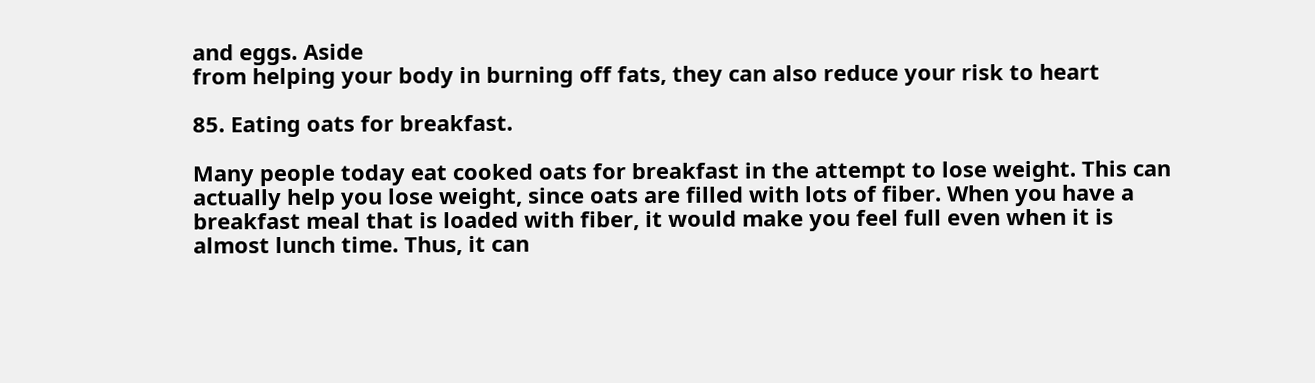and eggs. Aside
from helping your body in burning off fats, they can also reduce your risk to heart

85. Eating oats for breakfast.

Many people today eat cooked oats for breakfast in the attempt to lose weight. This can
actually help you lose weight, since oats are filled with lots of fiber. When you have a
breakfast meal that is loaded with fiber, it would make you feel full even when it is
almost lunch time. Thus, it can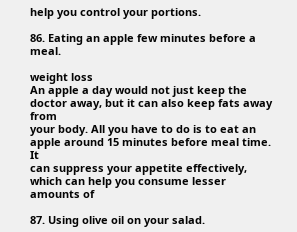help you control your portions.

86. Eating an apple few minutes before a meal.

weight loss
An apple a day would not just keep the doctor away, but it can also keep fats away from
your body. All you have to do is to eat an apple around 15 minutes before meal time. It
can suppress your appetite effectively, which can help you consume lesser amounts of

87. Using olive oil on your salad.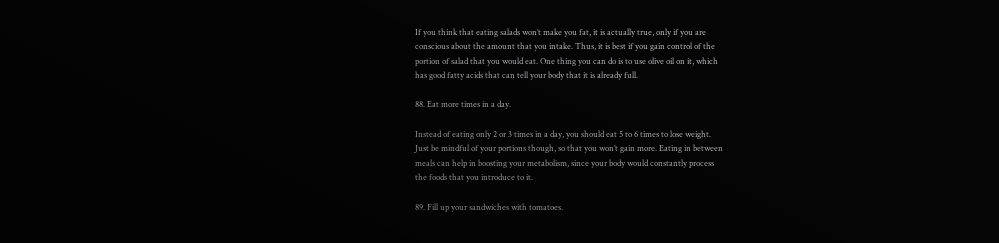If you think that eating salads won’t make you fat, it is actually true, only if you are
conscious about the amount that you intake. Thus, it is best if you gain control of the
portion of salad that you would eat. One thing you can do is to use olive oil on it, which
has good fatty acids that can tell your body that it is already full.

88. Eat more times in a day.

Instead of eating only 2 or 3 times in a day, you should eat 5 to 6 times to lose weight.
Just be mindful of your portions though, so that you won’t gain more. Eating in between
meals can help in boosting your metabolism, since your body would constantly process
the foods that you introduce to it.

89. Fill up your sandwiches with tomatoes.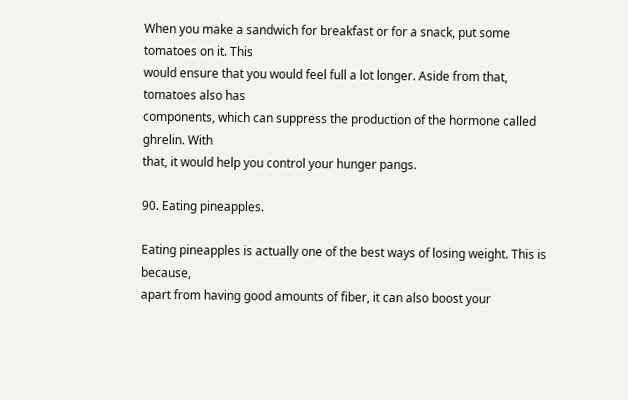When you make a sandwich for breakfast or for a snack, put some tomatoes on it. This
would ensure that you would feel full a lot longer. Aside from that, tomatoes also has
components, which can suppress the production of the hormone called ghrelin. With
that, it would help you control your hunger pangs.

90. Eating pineapples.

Eating pineapples is actually one of the best ways of losing weight. This is because,
apart from having good amounts of fiber, it can also boost your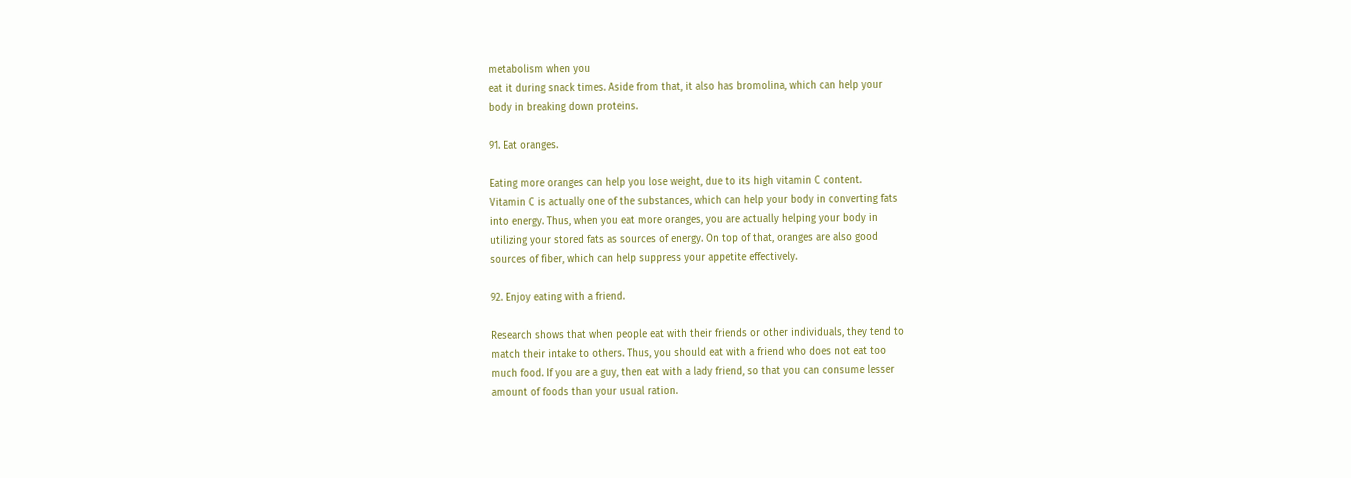metabolism when you
eat it during snack times. Aside from that, it also has bromolina, which can help your
body in breaking down proteins.

91. Eat oranges.

Eating more oranges can help you lose weight, due to its high vitamin C content.
Vitamin C is actually one of the substances, which can help your body in converting fats
into energy. Thus, when you eat more oranges, you are actually helping your body in
utilizing your stored fats as sources of energy. On top of that, oranges are also good
sources of fiber, which can help suppress your appetite effectively.

92. Enjoy eating with a friend.

Research shows that when people eat with their friends or other individuals, they tend to
match their intake to others. Thus, you should eat with a friend who does not eat too
much food. If you are a guy, then eat with a lady friend, so that you can consume lesser
amount of foods than your usual ration.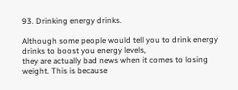93. Drinking energy drinks.

Although some people would tell you to drink energy drinks to boost you energy levels,
they are actually bad news when it comes to losing weight. This is because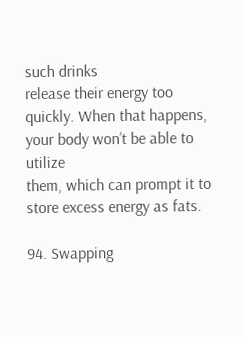such drinks
release their energy too quickly. When that happens, your body won’t be able to utilize
them, which can prompt it to store excess energy as fats.

94. Swapping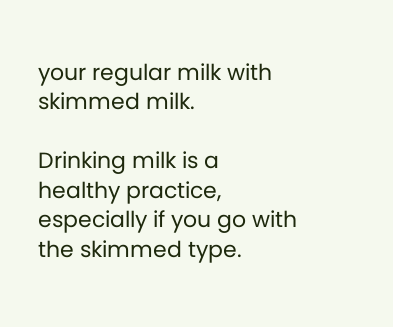your regular milk with skimmed milk.

Drinking milk is a healthy practice, especially if you go with the skimmed type.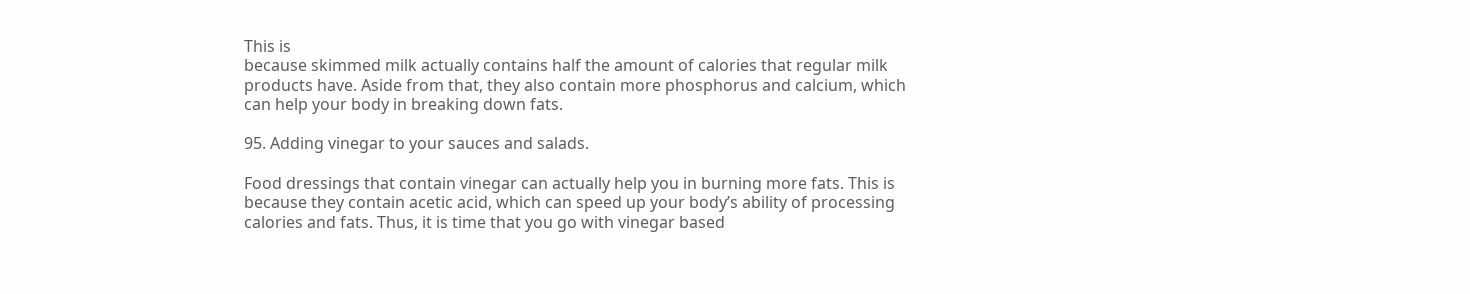This is
because skimmed milk actually contains half the amount of calories that regular milk
products have. Aside from that, they also contain more phosphorus and calcium, which
can help your body in breaking down fats.

95. Adding vinegar to your sauces and salads.

Food dressings that contain vinegar can actually help you in burning more fats. This is
because they contain acetic acid, which can speed up your body’s ability of processing
calories and fats. Thus, it is time that you go with vinegar based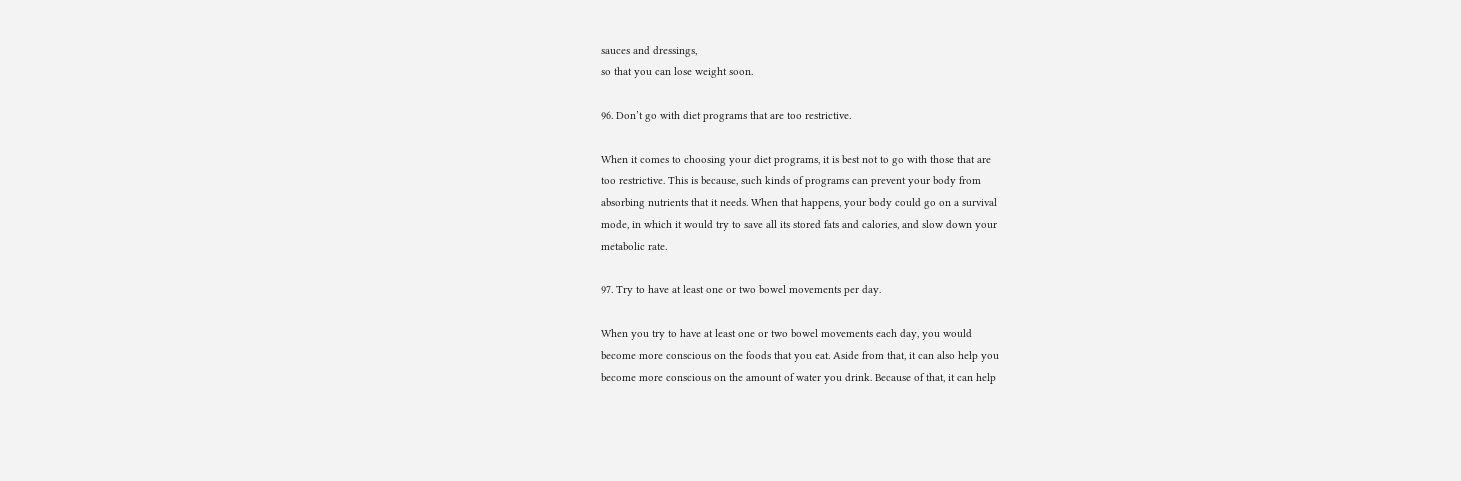sauces and dressings,
so that you can lose weight soon.

96. Don’t go with diet programs that are too restrictive.

When it comes to choosing your diet programs, it is best not to go with those that are
too restrictive. This is because, such kinds of programs can prevent your body from
absorbing nutrients that it needs. When that happens, your body could go on a survival
mode, in which it would try to save all its stored fats and calories, and slow down your
metabolic rate.

97. Try to have at least one or two bowel movements per day.

When you try to have at least one or two bowel movements each day, you would
become more conscious on the foods that you eat. Aside from that, it can also help you
become more conscious on the amount of water you drink. Because of that, it can help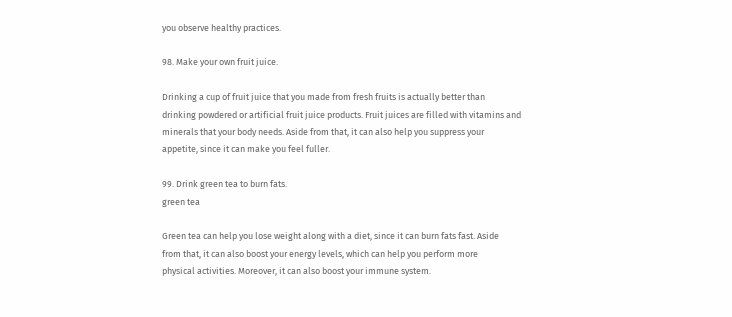you observe healthy practices.

98. Make your own fruit juice.

Drinking a cup of fruit juice that you made from fresh fruits is actually better than
drinking powdered or artificial fruit juice products. Fruit juices are filled with vitamins and
minerals that your body needs. Aside from that, it can also help you suppress your
appetite, since it can make you feel fuller.

99. Drink green tea to burn fats.
green tea

Green tea can help you lose weight along with a diet, since it can burn fats fast. Aside
from that, it can also boost your energy levels, which can help you perform more
physical activities. Moreover, it can also boost your immune system.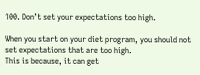100. Don’t set your expectations too high.

When you start on your diet program, you should not set expectations that are too high.
This is because, it can get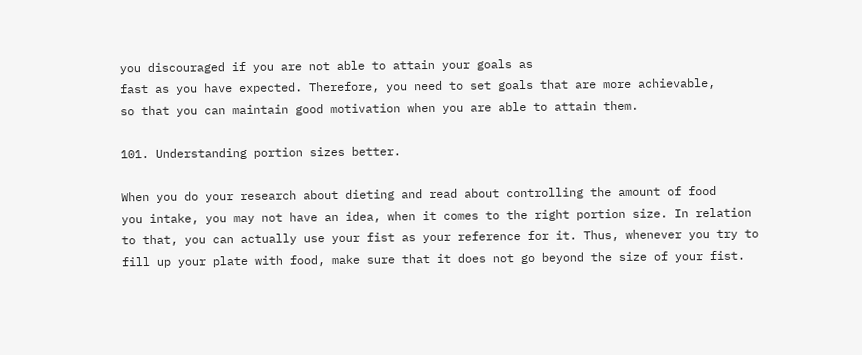you discouraged if you are not able to attain your goals as
fast as you have expected. Therefore, you need to set goals that are more achievable,
so that you can maintain good motivation when you are able to attain them.

101. Understanding portion sizes better.

When you do your research about dieting and read about controlling the amount of food
you intake, you may not have an idea, when it comes to the right portion size. In relation
to that, you can actually use your fist as your reference for it. Thus, whenever you try to
fill up your plate with food, make sure that it does not go beyond the size of your fist.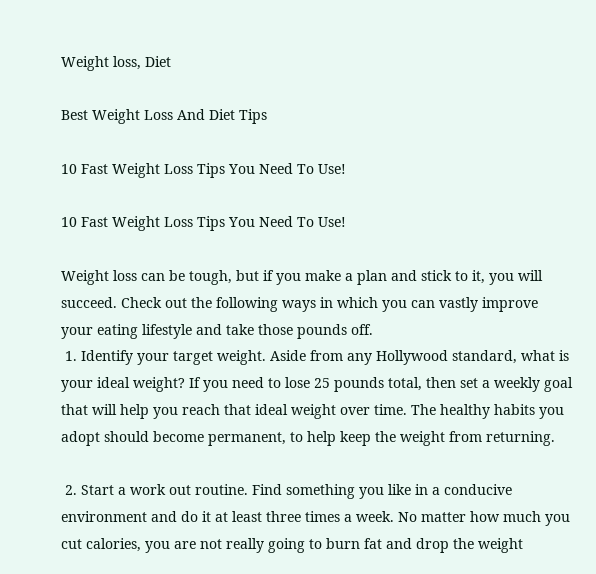Weight loss, Diet

Best Weight Loss And Diet Tips

10 Fast Weight Loss Tips You Need To Use!

10 Fast Weight Loss Tips You Need To Use!

Weight loss can be tough, but if you make a plan and stick to it, you will succeed. Check out the following ways in which you can vastly improve your eating lifestyle and take those pounds off.
 1. Identify your target weight. Aside from any Hollywood standard, what is your ideal weight? If you need to lose 25 pounds total, then set a weekly goal that will help you reach that ideal weight over time. The healthy habits you adopt should become permanent, to help keep the weight from returning.

 2. Start a work out routine. Find something you like in a conducive environment and do it at least three times a week. No matter how much you cut calories, you are not really going to burn fat and drop the weight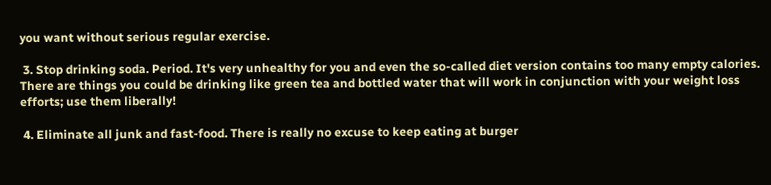you want without serious regular exercise.

 3. Stop drinking soda. Period. It's very unhealthy for you and even the so-called diet version contains too many empty calories. There are things you could be drinking like green tea and bottled water that will work in conjunction with your weight loss efforts; use them liberally!

 4. Eliminate all junk and fast-food. There is really no excuse to keep eating at burger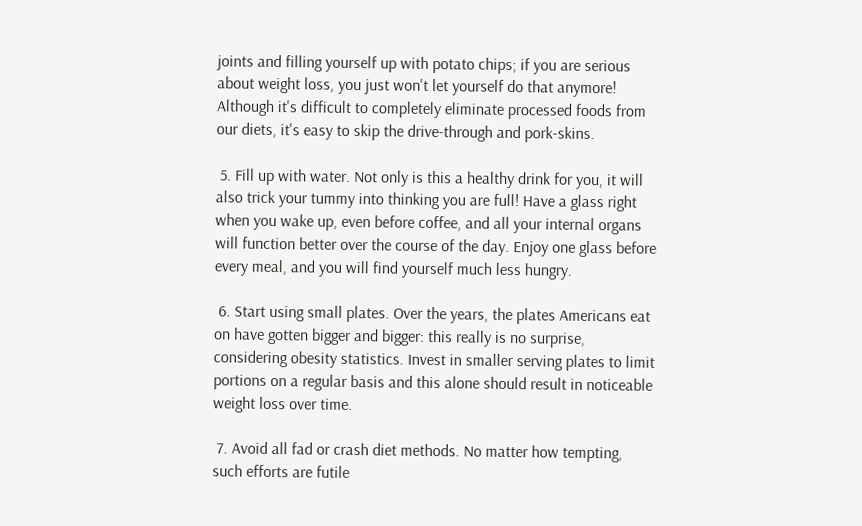joints and filling yourself up with potato chips; if you are serious about weight loss, you just won't let yourself do that anymore! Although it's difficult to completely eliminate processed foods from our diets, it's easy to skip the drive-through and pork-skins.

 5. Fill up with water. Not only is this a healthy drink for you, it will also trick your tummy into thinking you are full! Have a glass right when you wake up, even before coffee, and all your internal organs will function better over the course of the day. Enjoy one glass before every meal, and you will find yourself much less hungry.

 6. Start using small plates. Over the years, the plates Americans eat on have gotten bigger and bigger: this really is no surprise, considering obesity statistics. Invest in smaller serving plates to limit portions on a regular basis and this alone should result in noticeable weight loss over time.

 7. Avoid all fad or crash diet methods. No matter how tempting, such efforts are futile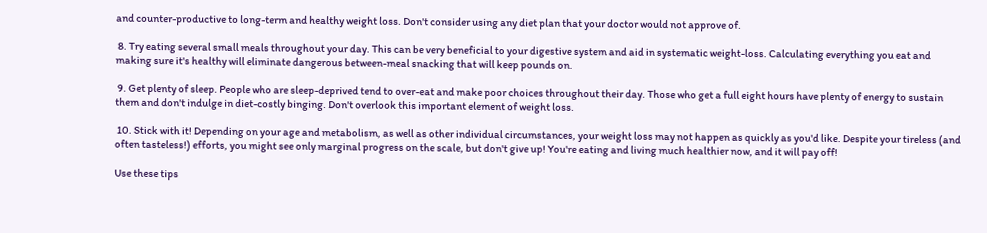and counter-productive to long-term and healthy weight loss. Don't consider using any diet plan that your doctor would not approve of.

 8. Try eating several small meals throughout your day. This can be very beneficial to your digestive system and aid in systematic weight-loss. Calculating everything you eat and making sure it's healthy will eliminate dangerous between-meal snacking that will keep pounds on.

 9. Get plenty of sleep. People who are sleep-deprived tend to over-eat and make poor choices throughout their day. Those who get a full eight hours have plenty of energy to sustain them and don't indulge in diet-costly binging. Don't overlook this important element of weight loss.

 10. Stick with it! Depending on your age and metabolism, as well as other individual circumstances, your weight loss may not happen as quickly as you'd like. Despite your tireless (and often tasteless!) efforts, you might see only marginal progress on the scale, but don't give up! You're eating and living much healthier now, and it will pay off!

Use these tips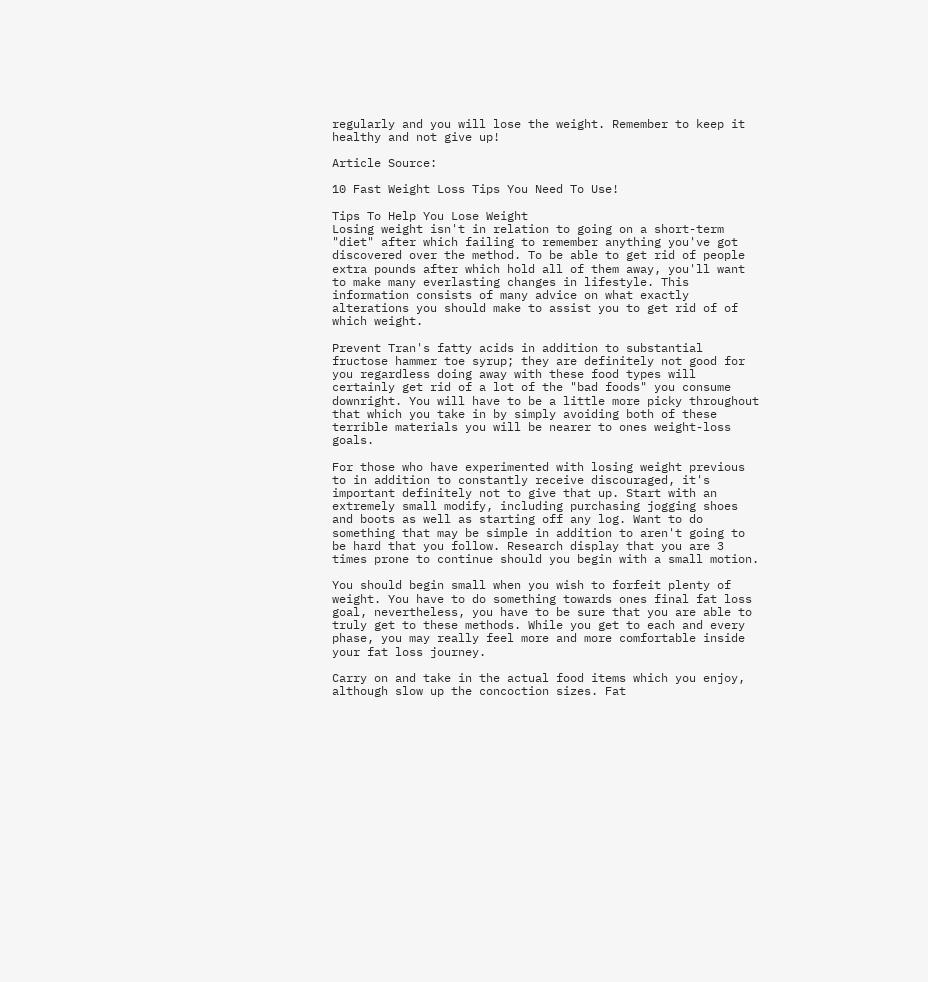regularly and you will lose the weight. Remember to keep it healthy and not give up!

Article Source:

10 Fast Weight Loss Tips You Need To Use!

Tips To Help You Lose Weight
Losing weight isn't in relation to going on a short-term "diet" after which failing to remember anything you've got discovered over the method. To be able to get rid of people extra pounds after which hold all of them away, you'll want to make many everlasting changes in lifestyle. This information consists of many advice on what exactly alterations you should make to assist you to get rid of of which weight.

Prevent Tran's fatty acids in addition to substantial fructose hammer toe syrup; they are definitely not good for you regardless doing away with these food types will certainly get rid of a lot of the "bad foods" you consume downright. You will have to be a little more picky throughout that which you take in by simply avoiding both of these terrible materials you will be nearer to ones weight-loss goals.

For those who have experimented with losing weight previous to in addition to constantly receive discouraged, it's important definitely not to give that up. Start with an extremely small modify, including purchasing jogging shoes and boots as well as starting off any log. Want to do something that may be simple in addition to aren't going to be hard that you follow. Research display that you are 3 times prone to continue should you begin with a small motion.

You should begin small when you wish to forfeit plenty of weight. You have to do something towards ones final fat loss goal, nevertheless, you have to be sure that you are able to truly get to these methods. While you get to each and every phase, you may really feel more and more comfortable inside your fat loss journey.

Carry on and take in the actual food items which you enjoy, although slow up the concoction sizes. Fat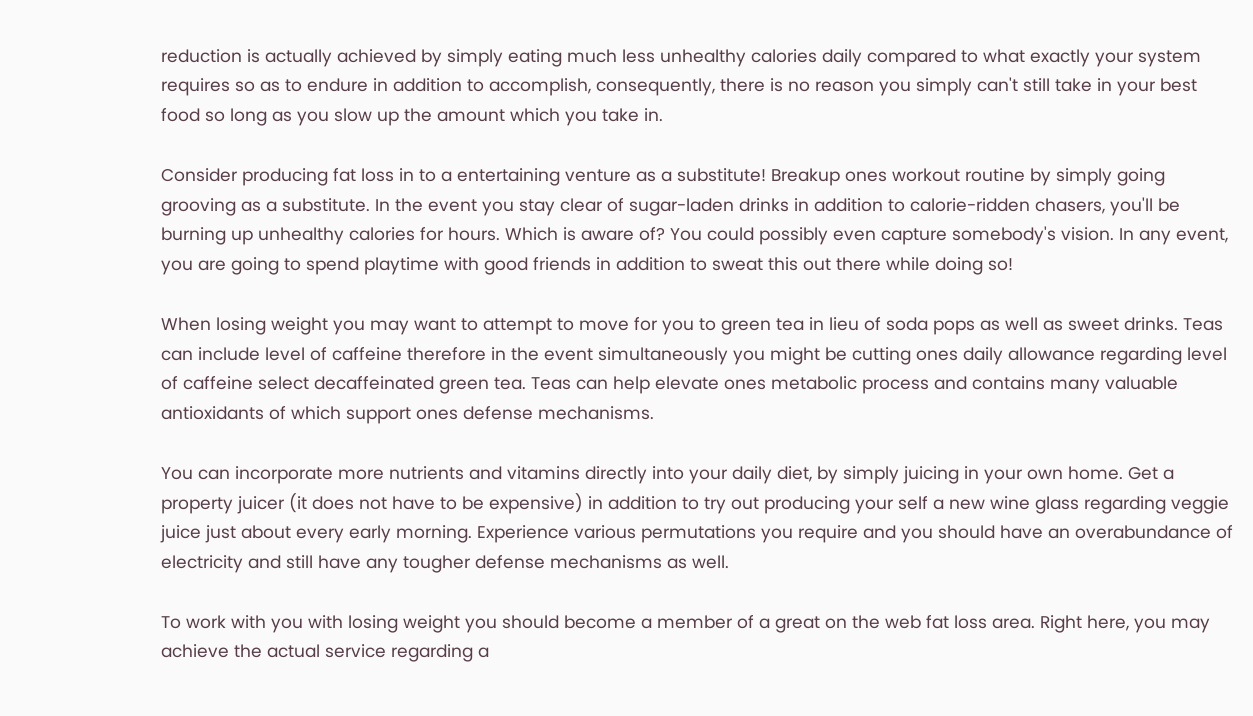reduction is actually achieved by simply eating much less unhealthy calories daily compared to what exactly your system requires so as to endure in addition to accomplish, consequently, there is no reason you simply can't still take in your best food so long as you slow up the amount which you take in.

Consider producing fat loss in to a entertaining venture as a substitute! Breakup ones workout routine by simply going grooving as a substitute. In the event you stay clear of sugar-laden drinks in addition to calorie-ridden chasers, you'll be burning up unhealthy calories for hours. Which is aware of? You could possibly even capture somebody's vision. In any event, you are going to spend playtime with good friends in addition to sweat this out there while doing so!

When losing weight you may want to attempt to move for you to green tea in lieu of soda pops as well as sweet drinks. Teas can include level of caffeine therefore in the event simultaneously you might be cutting ones daily allowance regarding level of caffeine select decaffeinated green tea. Teas can help elevate ones metabolic process and contains many valuable antioxidants of which support ones defense mechanisms.

You can incorporate more nutrients and vitamins directly into your daily diet, by simply juicing in your own home. Get a property juicer (it does not have to be expensive) in addition to try out producing your self a new wine glass regarding veggie juice just about every early morning. Experience various permutations you require and you should have an overabundance of electricity and still have any tougher defense mechanisms as well.

To work with you with losing weight you should become a member of a great on the web fat loss area. Right here, you may achieve the actual service regarding a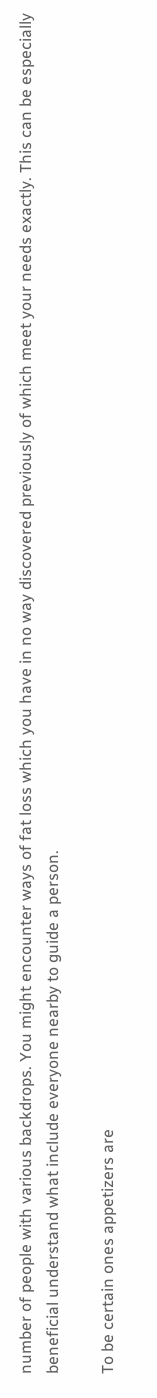number of people with various backdrops. You might encounter ways of fat loss which you have in no way discovered previously of which meet your needs exactly. This can be especially beneficial understand what include everyone nearby to guide a person.

To be certain ones appetizers are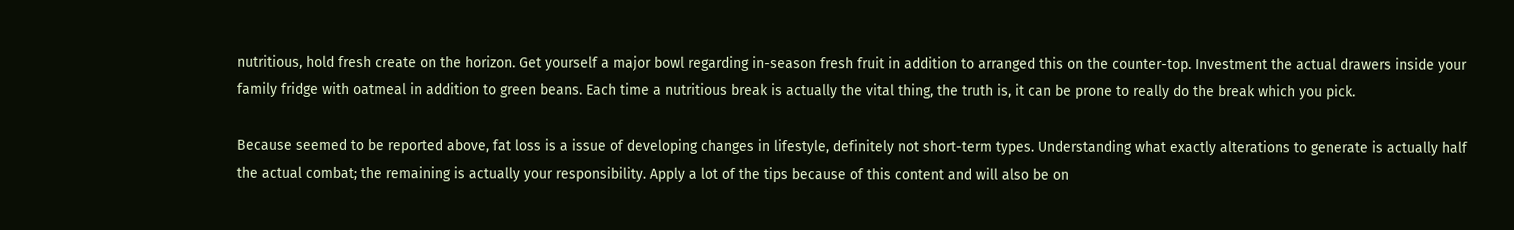nutritious, hold fresh create on the horizon. Get yourself a major bowl regarding in-season fresh fruit in addition to arranged this on the counter-top. Investment the actual drawers inside your family fridge with oatmeal in addition to green beans. Each time a nutritious break is actually the vital thing, the truth is, it can be prone to really do the break which you pick.

Because seemed to be reported above, fat loss is a issue of developing changes in lifestyle, definitely not short-term types. Understanding what exactly alterations to generate is actually half the actual combat; the remaining is actually your responsibility. Apply a lot of the tips because of this content and will also be on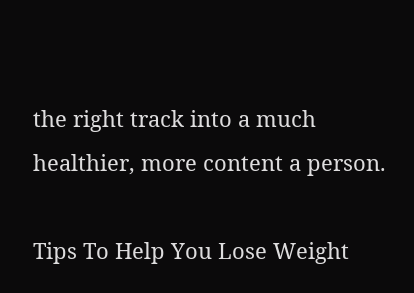the right track into a much healthier, more content a person.

Tips To Help You Lose Weight